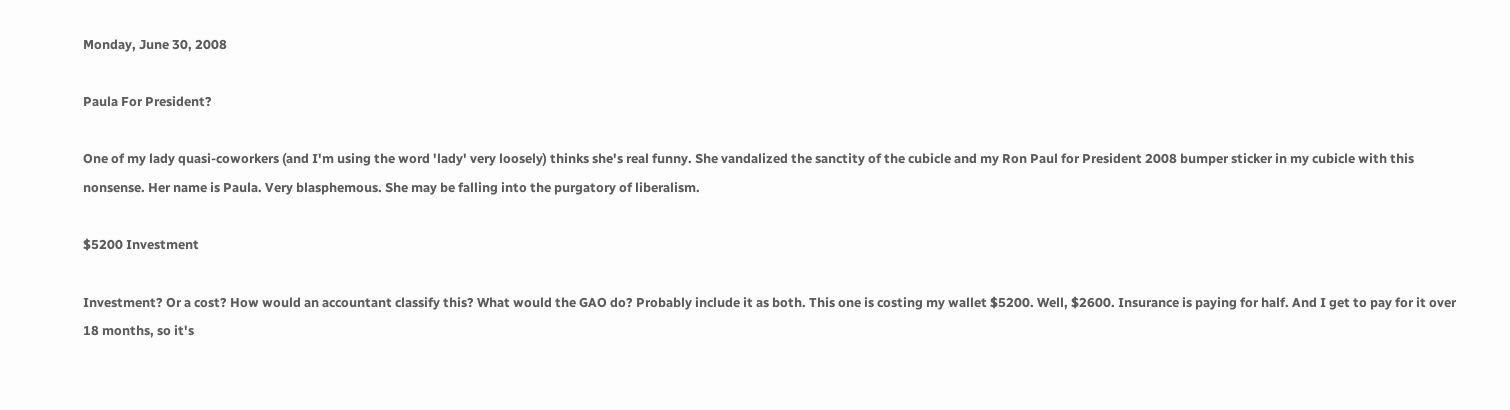Monday, June 30, 2008

Paula For President?

One of my lady quasi-coworkers (and I'm using the word 'lady' very loosely) thinks she's real funny. She vandalized the sanctity of the cubicle and my Ron Paul for President 2008 bumper sticker in my cubicle with this nonsense. Her name is Paula. Very blasphemous. She may be falling into the purgatory of liberalism.

$5200 Investment

Investment? Or a cost? How would an accountant classify this? What would the GAO do? Probably include it as both. This one is costing my wallet $5200. Well, $2600. Insurance is paying for half. And I get to pay for it over 18 months, so it's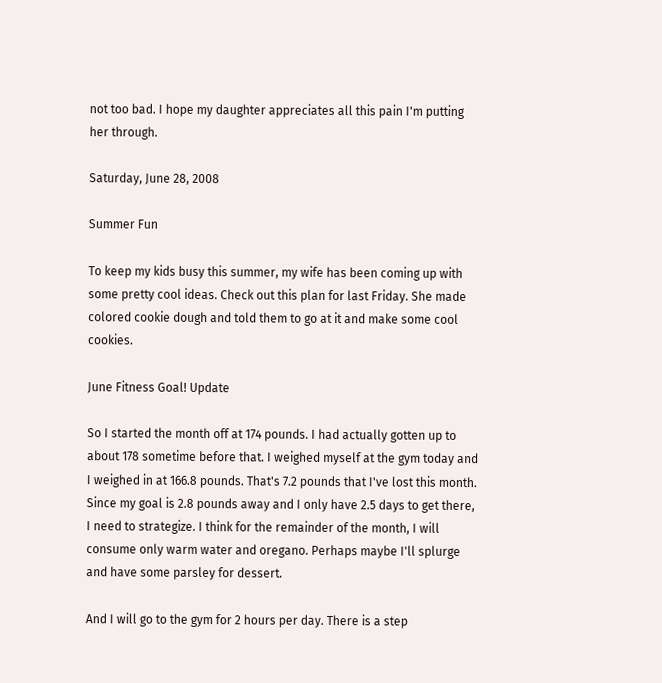not too bad. I hope my daughter appreciates all this pain I'm putting her through.

Saturday, June 28, 2008

Summer Fun

To keep my kids busy this summer, my wife has been coming up with some pretty cool ideas. Check out this plan for last Friday. She made colored cookie dough and told them to go at it and make some cool cookies.

June Fitness Goal! Update

So I started the month off at 174 pounds. I had actually gotten up to about 178 sometime before that. I weighed myself at the gym today and I weighed in at 166.8 pounds. That's 7.2 pounds that I've lost this month. Since my goal is 2.8 pounds away and I only have 2.5 days to get there, I need to strategize. I think for the remainder of the month, I will consume only warm water and oregano. Perhaps maybe I'll splurge and have some parsley for dessert.

And I will go to the gym for 2 hours per day. There is a step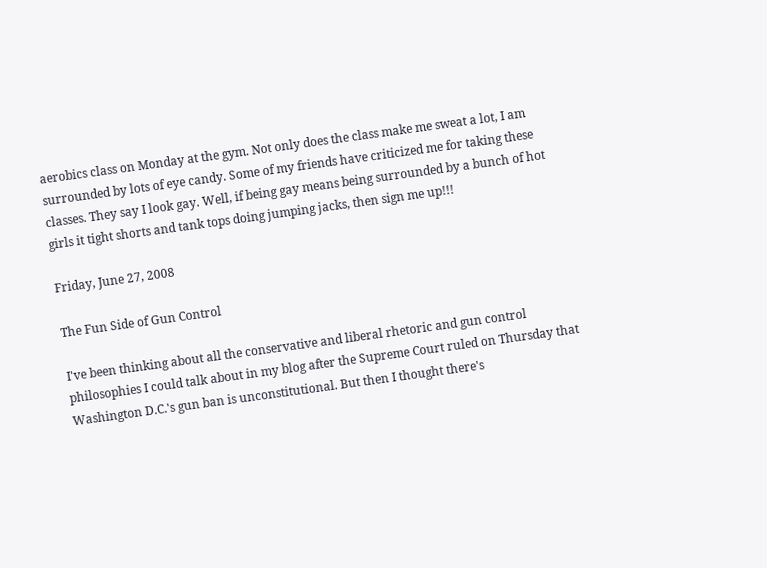aerobics class on Monday at the gym. Not only does the class make me sweat a lot, I am surrounded by lots of eye candy. Some of my friends have criticized me for taking these classes. They say I look gay. Well, if being gay means being surrounded by a bunch of hot girls it tight shorts and tank tops doing jumping jacks, then sign me up!!!

Friday, June 27, 2008

The Fun Side of Gun Control

I've been thinking about all the conservative and liberal rhetoric and gun control philosophies I could talk about in my blog after the Supreme Court ruled on Thursday that Washington D.C.'s gun ban is unconstitutional. But then I thought there's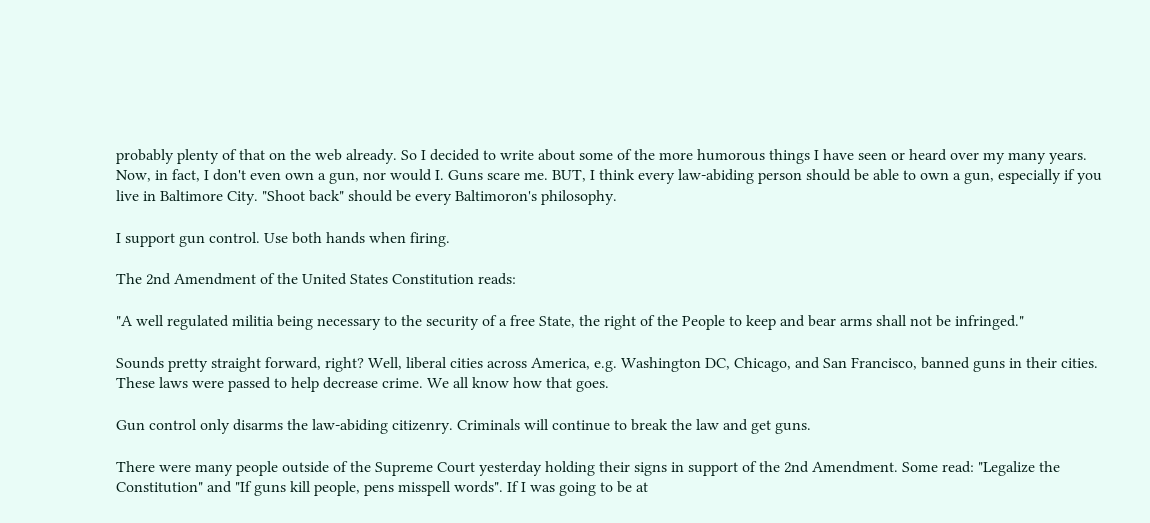probably plenty of that on the web already. So I decided to write about some of the more humorous things I have seen or heard over my many years. Now, in fact, I don't even own a gun, nor would I. Guns scare me. BUT, I think every law-abiding person should be able to own a gun, especially if you live in Baltimore City. "Shoot back" should be every Baltimoron's philosophy.

I support gun control. Use both hands when firing.

The 2nd Amendment of the United States Constitution reads:

"A well regulated militia being necessary to the security of a free State, the right of the People to keep and bear arms shall not be infringed."

Sounds pretty straight forward, right? Well, liberal cities across America, e.g. Washington DC, Chicago, and San Francisco, banned guns in their cities. These laws were passed to help decrease crime. We all know how that goes.

Gun control only disarms the law-abiding citizenry. Criminals will continue to break the law and get guns.

There were many people outside of the Supreme Court yesterday holding their signs in support of the 2nd Amendment. Some read: "Legalize the Constitution" and "If guns kill people, pens misspell words". If I was going to be at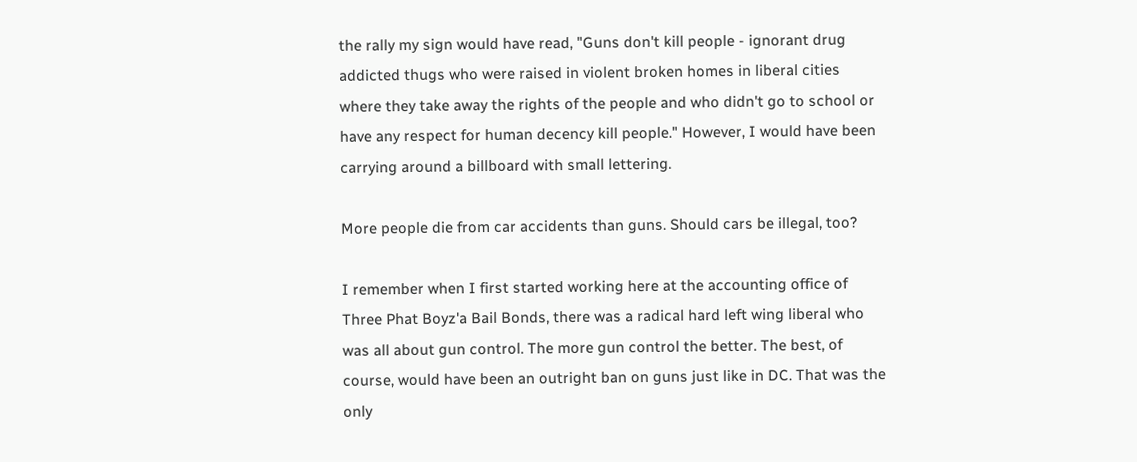the rally my sign would have read, "Guns don't kill people - ignorant drug addicted thugs who were raised in violent broken homes in liberal cities where they take away the rights of the people and who didn't go to school or have any respect for human decency kill people." However, I would have been carrying around a billboard with small lettering.

More people die from car accidents than guns. Should cars be illegal, too?

I remember when I first started working here at the accounting office of Three Phat Boyz'a Bail Bonds, there was a radical hard left wing liberal who was all about gun control. The more gun control the better. The best, of course, would have been an outright ban on guns just like in DC. That was the only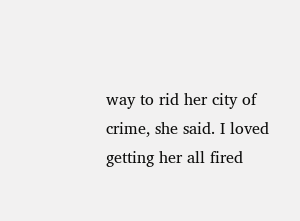way to rid her city of crime, she said. I loved getting her all fired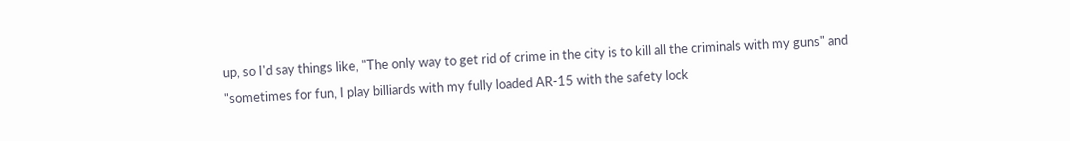up, so I'd say things like, "The only way to get rid of crime in the city is to kill all the criminals with my guns" and "sometimes for fun, I play billiards with my fully loaded AR-15 with the safety lock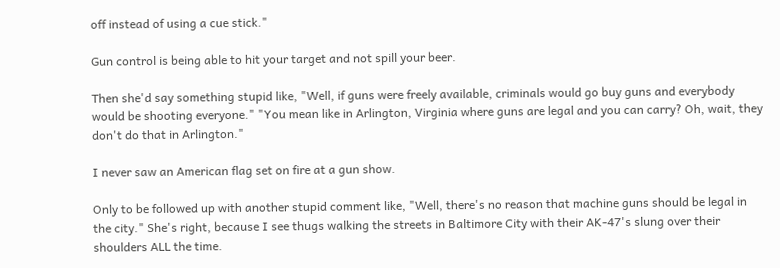off instead of using a cue stick."

Gun control is being able to hit your target and not spill your beer.

Then she'd say something stupid like, "Well, if guns were freely available, criminals would go buy guns and everybody would be shooting everyone." "You mean like in Arlington, Virginia where guns are legal and you can carry? Oh, wait, they don't do that in Arlington."

I never saw an American flag set on fire at a gun show.

Only to be followed up with another stupid comment like, "Well, there's no reason that machine guns should be legal in the city." She's right, because I see thugs walking the streets in Baltimore City with their AK-47's slung over their shoulders ALL the time.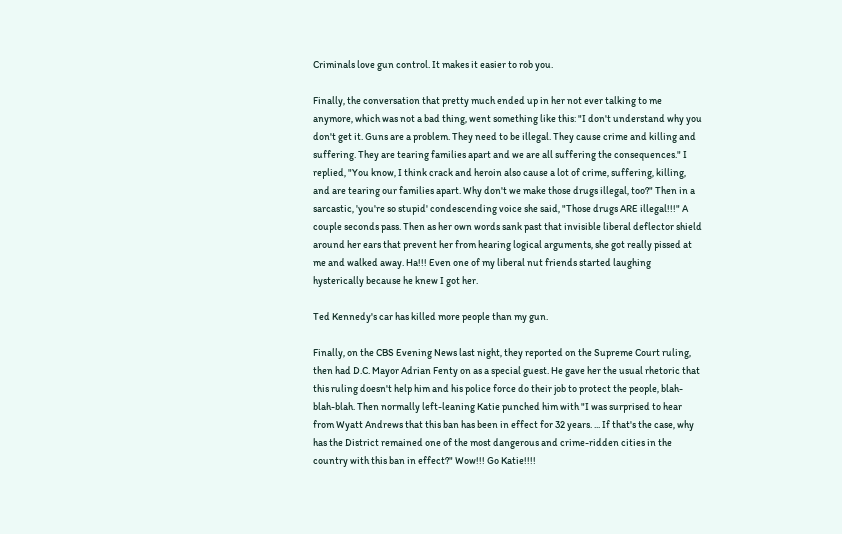Criminals love gun control. It makes it easier to rob you.

Finally, the conversation that pretty much ended up in her not ever talking to me anymore, which was not a bad thing, went something like this: "I don't understand why you don't get it. Guns are a problem. They need to be illegal. They cause crime and killing and suffering. They are tearing families apart and we are all suffering the consequences." I replied, "You know, I think crack and heroin also cause a lot of crime, suffering, killing, and are tearing our families apart. Why don't we make those drugs illegal, too?" Then in a sarcastic, 'you're so stupid' condescending voice she said, "Those drugs ARE illegal!!!" A couple seconds pass. Then as her own words sank past that invisible liberal deflector shield around her ears that prevent her from hearing logical arguments, she got really pissed at me and walked away. Ha!!! Even one of my liberal nut friends started laughing hysterically because he knew I got her.

Ted Kennedy's car has killed more people than my gun.

Finally, on the CBS Evening News last night, they reported on the Supreme Court ruling, then had D.C. Mayor Adrian Fenty on as a special guest. He gave her the usual rhetoric that this ruling doesn't help him and his police force do their job to protect the people, blah-blah-blah. Then normally left-leaning Katie punched him with "I was surprised to hear from Wyatt Andrews that this ban has been in effect for 32 years. ... If that's the case, why has the District remained one of the most dangerous and crime-ridden cities in the country with this ban in effect?" Wow!!! Go Katie!!!!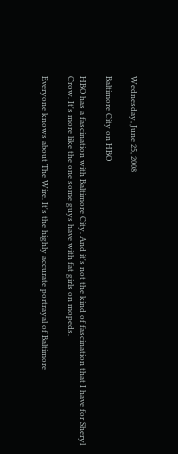Wednesday, June 25, 2008

Baltimore City on HBO

HBO has a fascination with Baltimore City. And it's not the kind of fascination that I have for Sheryl Crow. It's more like the one some guys have with fat girls on mopeds.

Everyone knows about The Wire. It's the highly accurate portrayal of Baltimore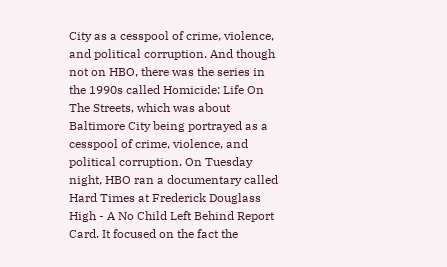City as a cesspool of crime, violence, and political corruption. And though not on HBO, there was the series in the 1990s called Homicide: Life On The Streets, which was about Baltimore City being portrayed as a cesspool of crime, violence, and political corruption. On Tuesday night, HBO ran a documentary called Hard Times at Frederick Douglass High - A No Child Left Behind Report Card. It focused on the fact the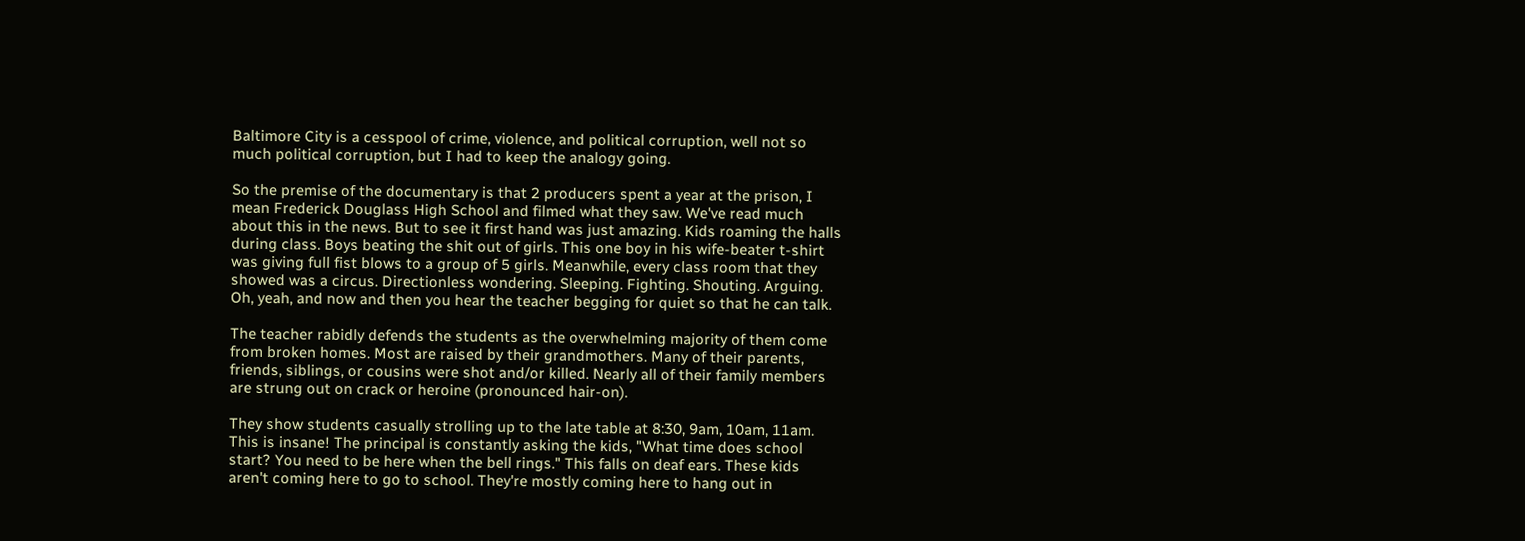Baltimore City is a cesspool of crime, violence, and political corruption, well not so much political corruption, but I had to keep the analogy going.

So the premise of the documentary is that 2 producers spent a year at the prison, I mean Frederick Douglass High School and filmed what they saw. We've read much about this in the news. But to see it first hand was just amazing. Kids roaming the halls during class. Boys beating the shit out of girls. This one boy in his wife-beater t-shirt was giving full fist blows to a group of 5 girls. Meanwhile, every class room that they showed was a circus. Directionless wondering. Sleeping. Fighting. Shouting. Arguing. Oh, yeah, and now and then you hear the teacher begging for quiet so that he can talk.

The teacher rabidly defends the students as the overwhelming majority of them come from broken homes. Most are raised by their grandmothers. Many of their parents, friends, siblings, or cousins were shot and/or killed. Nearly all of their family members are strung out on crack or heroine (pronounced hair-on).

They show students casually strolling up to the late table at 8:30, 9am, 10am, 11am. This is insane! The principal is constantly asking the kids, "What time does school start? You need to be here when the bell rings." This falls on deaf ears. These kids aren't coming here to go to school. They're mostly coming here to hang out in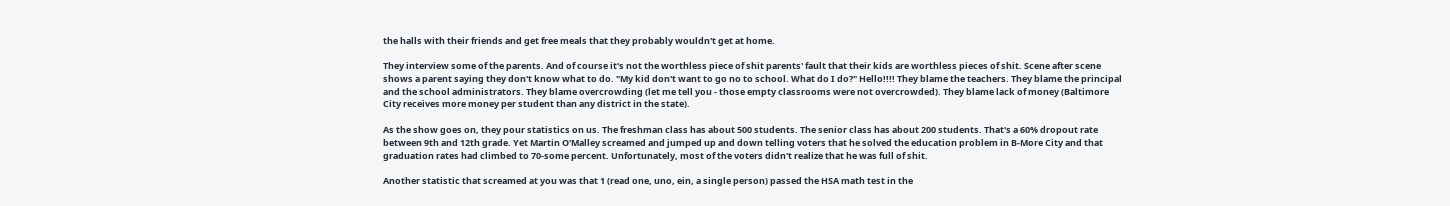the halls with their friends and get free meals that they probably wouldn't get at home.

They interview some of the parents. And of course it's not the worthless piece of shit parents' fault that their kids are worthless pieces of shit. Scene after scene shows a parent saying they don't know what to do. "My kid don't want to go no to school. What do I do?" Hello!!!! They blame the teachers. They blame the principal and the school administrators. They blame overcrowding (let me tell you - those empty classrooms were not overcrowded). They blame lack of money (Baltimore City receives more money per student than any district in the state).

As the show goes on, they pour statistics on us. The freshman class has about 500 students. The senior class has about 200 students. That's a 60% dropout rate between 9th and 12th grade. Yet Martin O'Malley screamed and jumped up and down telling voters that he solved the education problem in B-More City and that graduation rates had climbed to 70-some percent. Unfortunately, most of the voters didn't realize that he was full of shit.

Another statistic that screamed at you was that 1 (read one, uno, ein, a single person) passed the HSA math test in the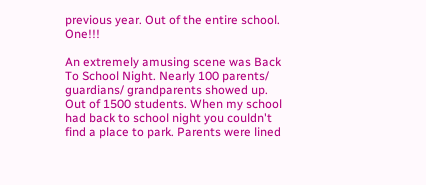previous year. Out of the entire school. One!!!

An extremely amusing scene was Back To School Night. Nearly 100 parents/ guardians/ grandparents showed up. Out of 1500 students. When my school had back to school night you couldn't find a place to park. Parents were lined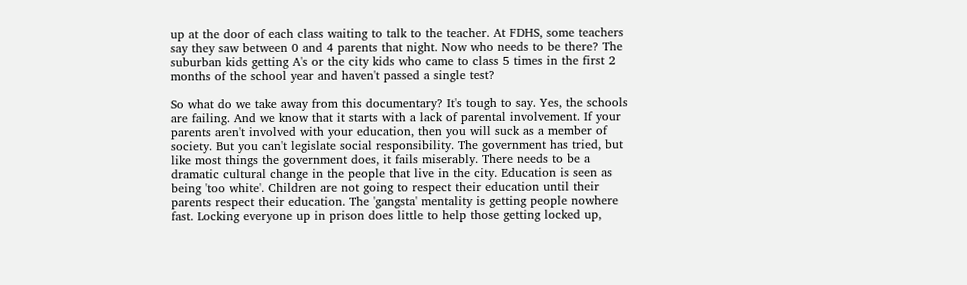up at the door of each class waiting to talk to the teacher. At FDHS, some teachers say they saw between 0 and 4 parents that night. Now who needs to be there? The suburban kids getting A's or the city kids who came to class 5 times in the first 2 months of the school year and haven't passed a single test?

So what do we take away from this documentary? It's tough to say. Yes, the schools are failing. And we know that it starts with a lack of parental involvement. If your parents aren't involved with your education, then you will suck as a member of society. But you can't legislate social responsibility. The government has tried, but like most things the government does, it fails miserably. There needs to be a dramatic cultural change in the people that live in the city. Education is seen as being 'too white'. Children are not going to respect their education until their parents respect their education. The 'gangsta' mentality is getting people nowhere fast. Locking everyone up in prison does little to help those getting locked up,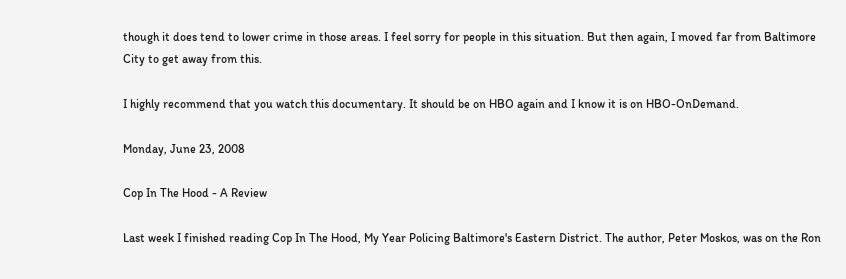though it does tend to lower crime in those areas. I feel sorry for people in this situation. But then again, I moved far from Baltimore City to get away from this.

I highly recommend that you watch this documentary. It should be on HBO again and I know it is on HBO-OnDemand.

Monday, June 23, 2008

Cop In The Hood - A Review

Last week I finished reading Cop In The Hood, My Year Policing Baltimore's Eastern District. The author, Peter Moskos, was on the Ron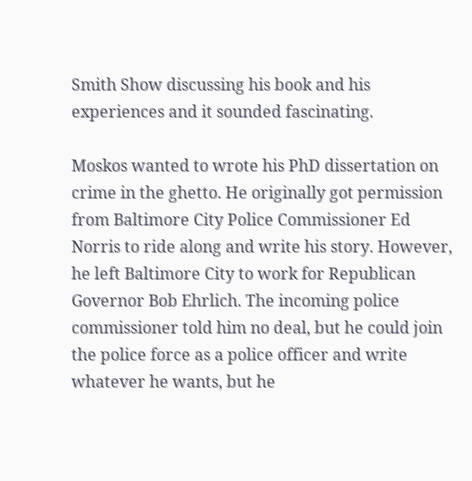Smith Show discussing his book and his experiences and it sounded fascinating.

Moskos wanted to wrote his PhD dissertation on crime in the ghetto. He originally got permission from Baltimore City Police Commissioner Ed Norris to ride along and write his story. However, he left Baltimore City to work for Republican Governor Bob Ehrlich. The incoming police commissioner told him no deal, but he could join the police force as a police officer and write whatever he wants, but he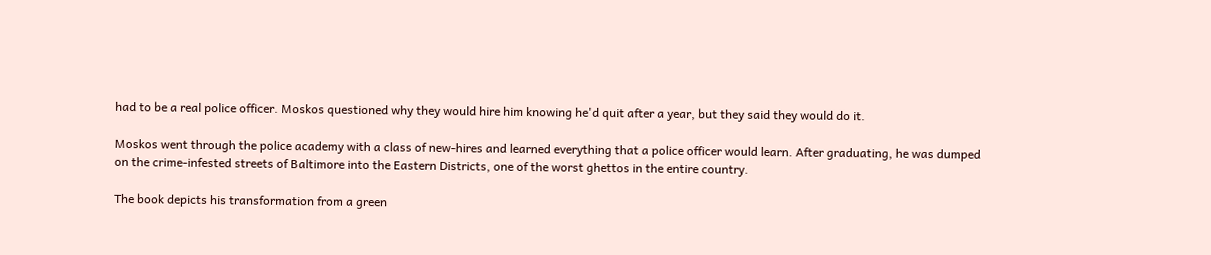had to be a real police officer. Moskos questioned why they would hire him knowing he'd quit after a year, but they said they would do it.

Moskos went through the police academy with a class of new-hires and learned everything that a police officer would learn. After graduating, he was dumped on the crime-infested streets of Baltimore into the Eastern Districts, one of the worst ghettos in the entire country.

The book depicts his transformation from a green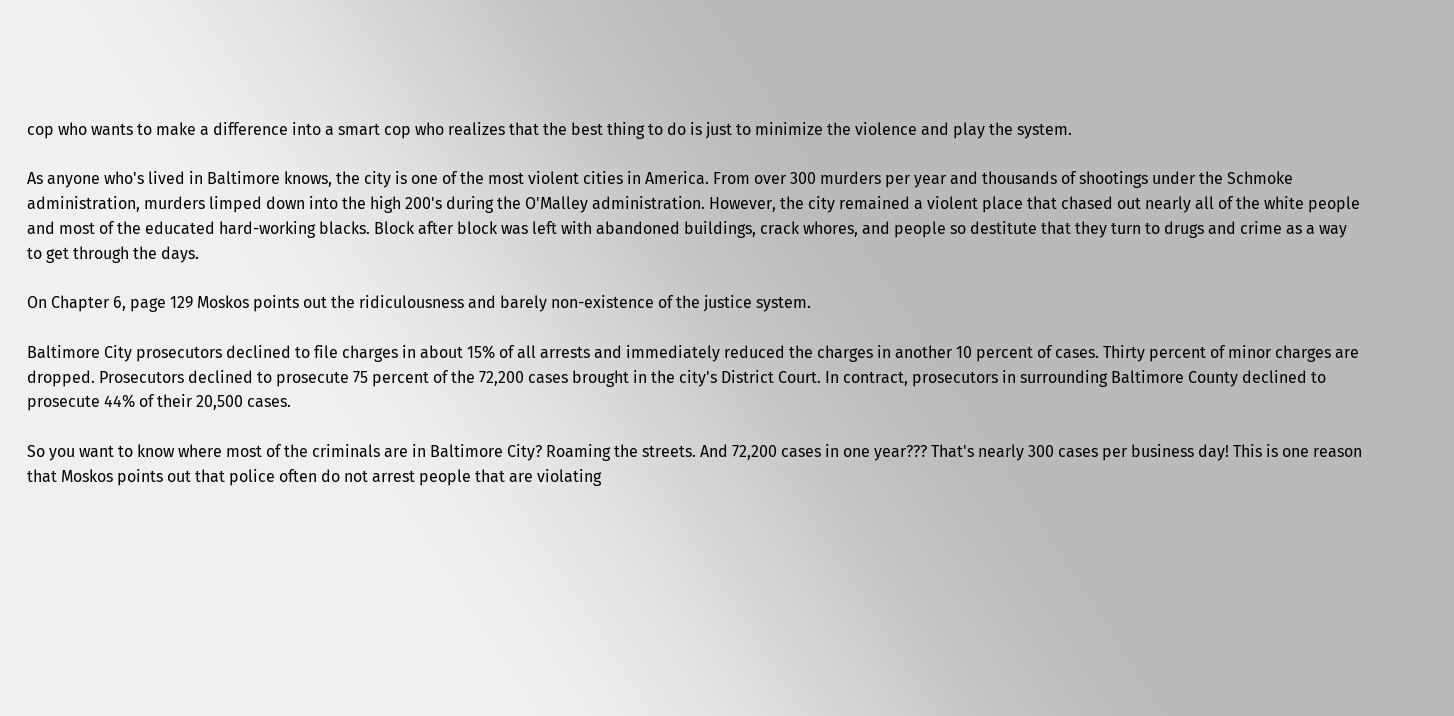cop who wants to make a difference into a smart cop who realizes that the best thing to do is just to minimize the violence and play the system.

As anyone who's lived in Baltimore knows, the city is one of the most violent cities in America. From over 300 murders per year and thousands of shootings under the Schmoke administration, murders limped down into the high 200's during the O'Malley administration. However, the city remained a violent place that chased out nearly all of the white people and most of the educated hard-working blacks. Block after block was left with abandoned buildings, crack whores, and people so destitute that they turn to drugs and crime as a way to get through the days.

On Chapter 6, page 129 Moskos points out the ridiculousness and barely non-existence of the justice system.

Baltimore City prosecutors declined to file charges in about 15% of all arrests and immediately reduced the charges in another 10 percent of cases. Thirty percent of minor charges are dropped. Prosecutors declined to prosecute 75 percent of the 72,200 cases brought in the city's District Court. In contract, prosecutors in surrounding Baltimore County declined to prosecute 44% of their 20,500 cases.

So you want to know where most of the criminals are in Baltimore City? Roaming the streets. And 72,200 cases in one year??? That's nearly 300 cases per business day! This is one reason that Moskos points out that police often do not arrest people that are violating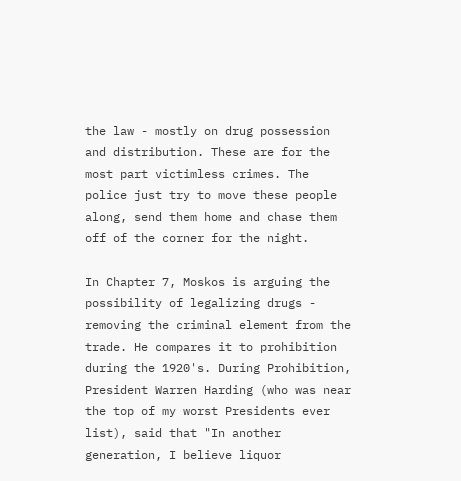the law - mostly on drug possession and distribution. These are for the most part victimless crimes. The police just try to move these people along, send them home and chase them off of the corner for the night.

In Chapter 7, Moskos is arguing the possibility of legalizing drugs - removing the criminal element from the trade. He compares it to prohibition during the 1920's. During Prohibition, President Warren Harding (who was near the top of my worst Presidents ever list), said that "In another generation, I believe liquor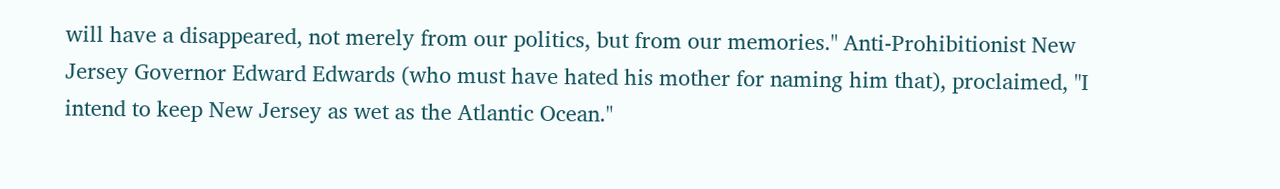will have a disappeared, not merely from our politics, but from our memories." Anti-Prohibitionist New Jersey Governor Edward Edwards (who must have hated his mother for naming him that), proclaimed, "I intend to keep New Jersey as wet as the Atlantic Ocean."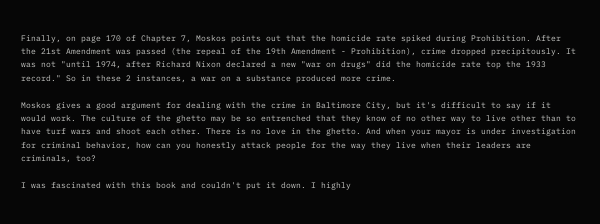Finally, on page 170 of Chapter 7, Moskos points out that the homicide rate spiked during Prohibition. After the 21st Amendment was passed (the repeal of the 19th Amendment - Prohibition), crime dropped precipitously. It was not "until 1974, after Richard Nixon declared a new "war on drugs" did the homicide rate top the 1933 record." So in these 2 instances, a war on a substance produced more crime.

Moskos gives a good argument for dealing with the crime in Baltimore City, but it's difficult to say if it would work. The culture of the ghetto may be so entrenched that they know of no other way to live other than to have turf wars and shoot each other. There is no love in the ghetto. And when your mayor is under investigation for criminal behavior, how can you honestly attack people for the way they live when their leaders are criminals, too?

I was fascinated with this book and couldn't put it down. I highly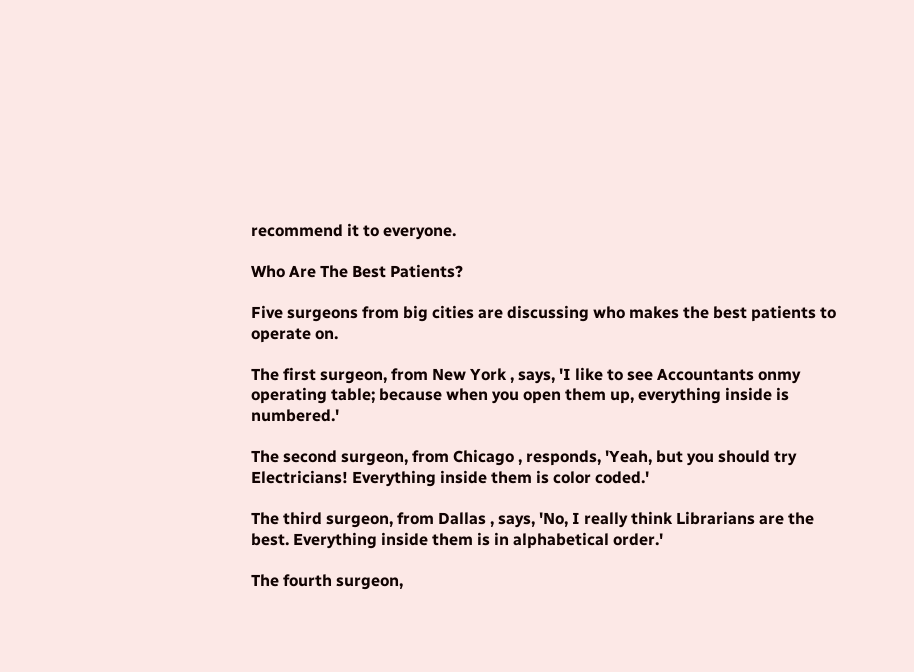recommend it to everyone.

Who Are The Best Patients?

Five surgeons from big cities are discussing who makes the best patients to operate on.

The first surgeon, from New York , says, 'I like to see Accountants onmy operating table; because when you open them up, everything inside is numbered.'

The second surgeon, from Chicago , responds, 'Yeah, but you should try Electricians! Everything inside them is color coded.'

The third surgeon, from Dallas , says, 'No, I really think Librarians are the best. Everything inside them is in alphabetical order.'

The fourth surgeon,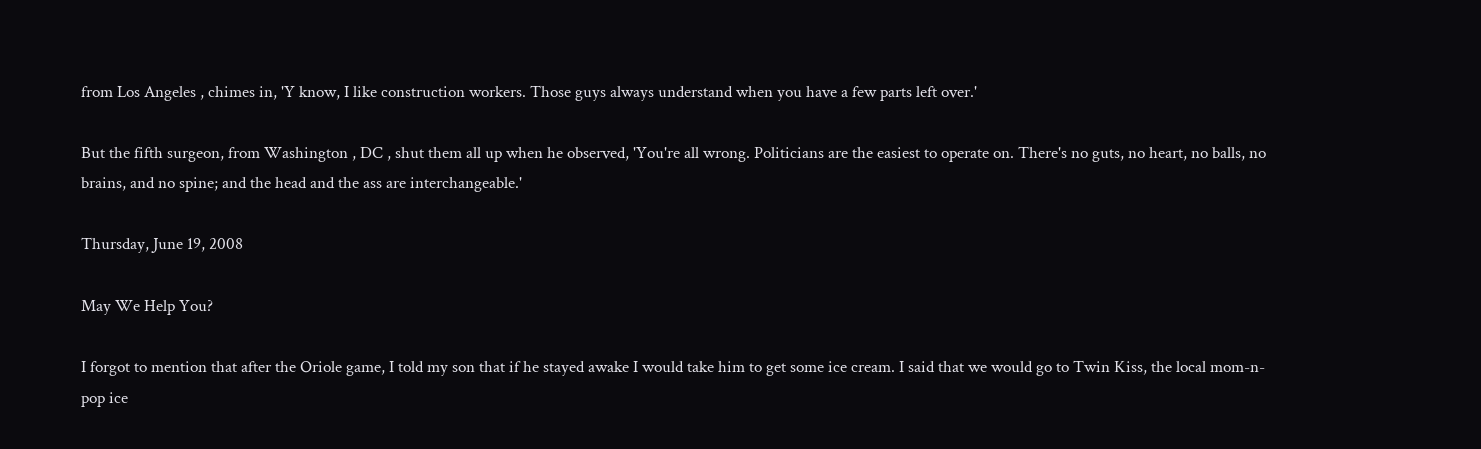from Los Angeles , chimes in, 'Y know, I like construction workers. Those guys always understand when you have a few parts left over.'

But the fifth surgeon, from Washington , DC , shut them all up when he observed, 'You're all wrong. Politicians are the easiest to operate on. There's no guts, no heart, no balls, no brains, and no spine; and the head and the ass are interchangeable.'

Thursday, June 19, 2008

May We Help You?

I forgot to mention that after the Oriole game, I told my son that if he stayed awake I would take him to get some ice cream. I said that we would go to Twin Kiss, the local mom-n-pop ice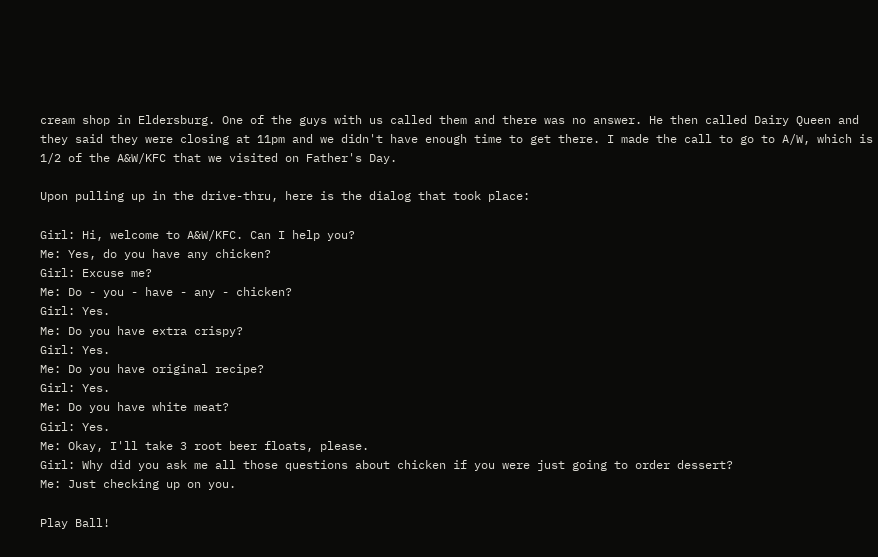cream shop in Eldersburg. One of the guys with us called them and there was no answer. He then called Dairy Queen and they said they were closing at 11pm and we didn't have enough time to get there. I made the call to go to A/W, which is 1/2 of the A&W/KFC that we visited on Father's Day.

Upon pulling up in the drive-thru, here is the dialog that took place:

Girl: Hi, welcome to A&W/KFC. Can I help you?
Me: Yes, do you have any chicken?
Girl: Excuse me?
Me: Do - you - have - any - chicken?
Girl: Yes.
Me: Do you have extra crispy?
Girl: Yes.
Me: Do you have original recipe?
Girl: Yes.
Me: Do you have white meat?
Girl: Yes.
Me: Okay, I'll take 3 root beer floats, please.
Girl: Why did you ask me all those questions about chicken if you were just going to order dessert?
Me: Just checking up on you.

Play Ball!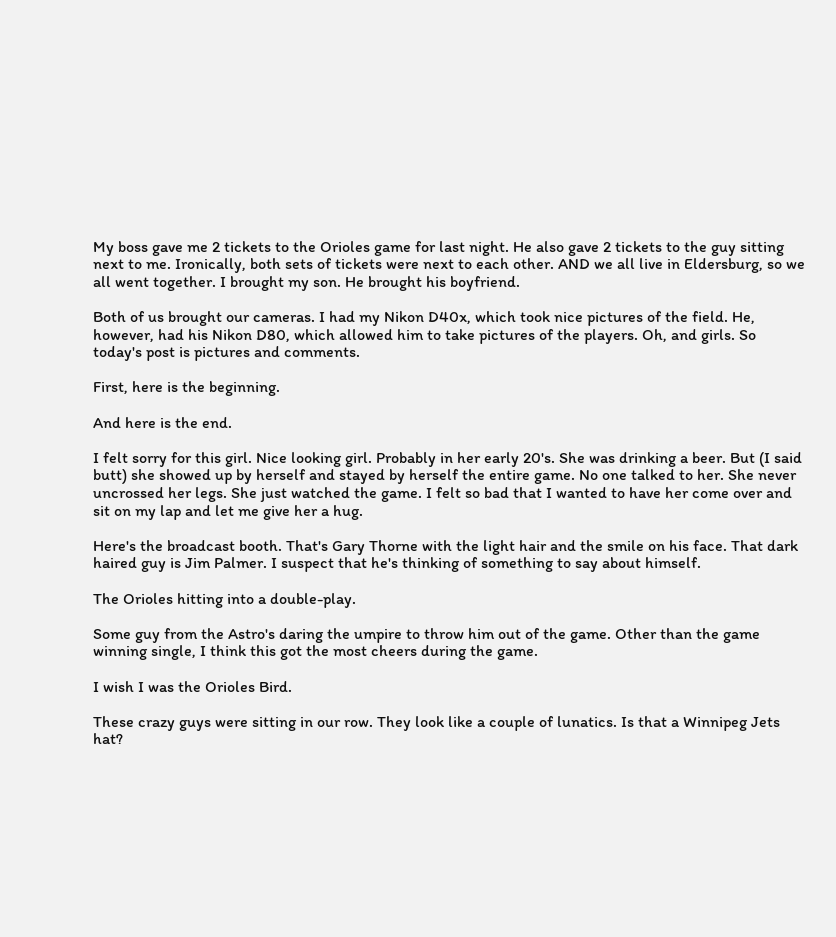My boss gave me 2 tickets to the Orioles game for last night. He also gave 2 tickets to the guy sitting next to me. Ironically, both sets of tickets were next to each other. AND we all live in Eldersburg, so we all went together. I brought my son. He brought his boyfriend.

Both of us brought our cameras. I had my Nikon D40x, which took nice pictures of the field. He, however, had his Nikon D80, which allowed him to take pictures of the players. Oh, and girls. So today's post is pictures and comments.

First, here is the beginning.

And here is the end.

I felt sorry for this girl. Nice looking girl. Probably in her early 20's. She was drinking a beer. But (I said butt) she showed up by herself and stayed by herself the entire game. No one talked to her. She never uncrossed her legs. She just watched the game. I felt so bad that I wanted to have her come over and sit on my lap and let me give her a hug.

Here's the broadcast booth. That's Gary Thorne with the light hair and the smile on his face. That dark haired guy is Jim Palmer. I suspect that he's thinking of something to say about himself.

The Orioles hitting into a double-play.

Some guy from the Astro's daring the umpire to throw him out of the game. Other than the game winning single, I think this got the most cheers during the game.

I wish I was the Orioles Bird.

These crazy guys were sitting in our row. They look like a couple of lunatics. Is that a Winnipeg Jets hat?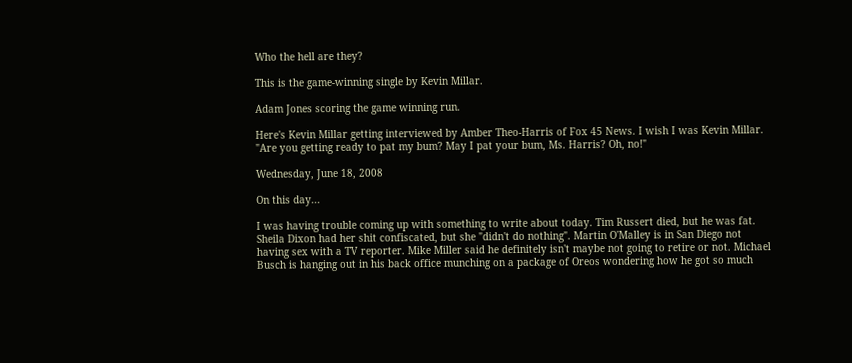Who the hell are they?

This is the game-winning single by Kevin Millar.

Adam Jones scoring the game winning run.

Here's Kevin Millar getting interviewed by Amber Theo-Harris of Fox 45 News. I wish I was Kevin Millar. "Are you getting ready to pat my bum? May I pat your bum, Ms. Harris? Oh, no!"

Wednesday, June 18, 2008

On this day...

I was having trouble coming up with something to write about today. Tim Russert died, but he was fat. Sheila Dixon had her shit confiscated, but she "didn't do nothing". Martin O'Malley is in San Diego not having sex with a TV reporter. Mike Miller said he definitely isn't maybe not going to retire or not. Michael Busch is hanging out in his back office munching on a package of Oreos wondering how he got so much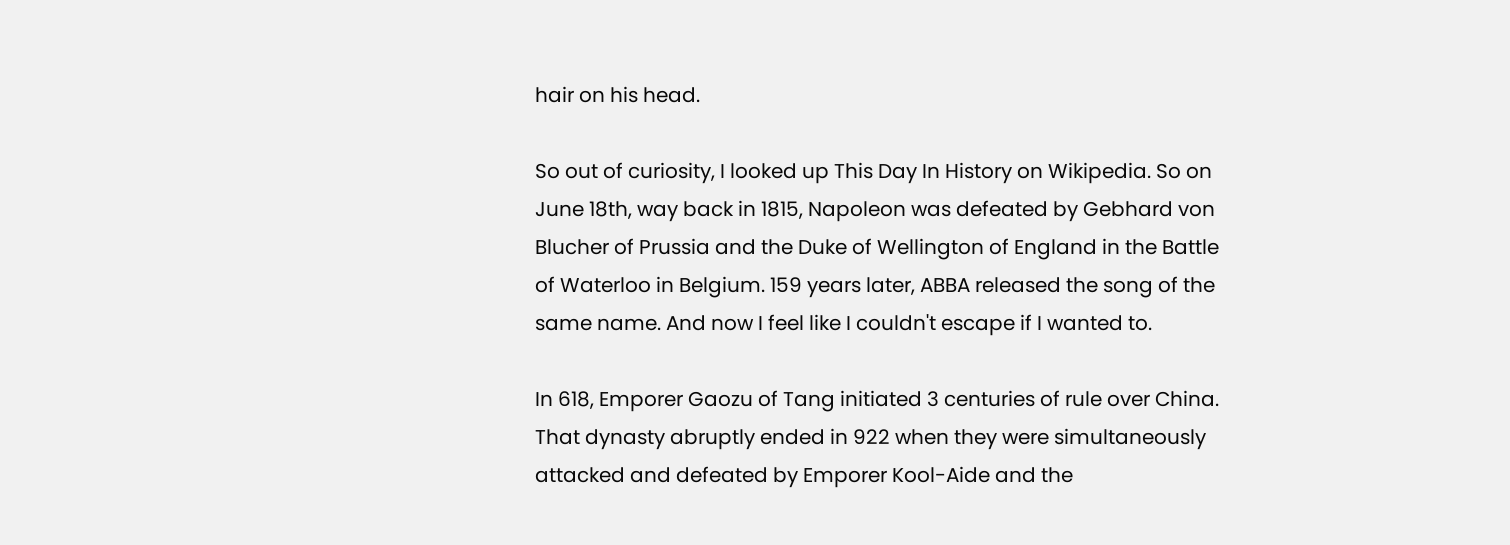hair on his head.

So out of curiosity, I looked up This Day In History on Wikipedia. So on June 18th, way back in 1815, Napoleon was defeated by Gebhard von Blucher of Prussia and the Duke of Wellington of England in the Battle of Waterloo in Belgium. 159 years later, ABBA released the song of the same name. And now I feel like I couldn't escape if I wanted to.

In 618, Emporer Gaozu of Tang initiated 3 centuries of rule over China. That dynasty abruptly ended in 922 when they were simultaneously attacked and defeated by Emporer Kool-Aide and the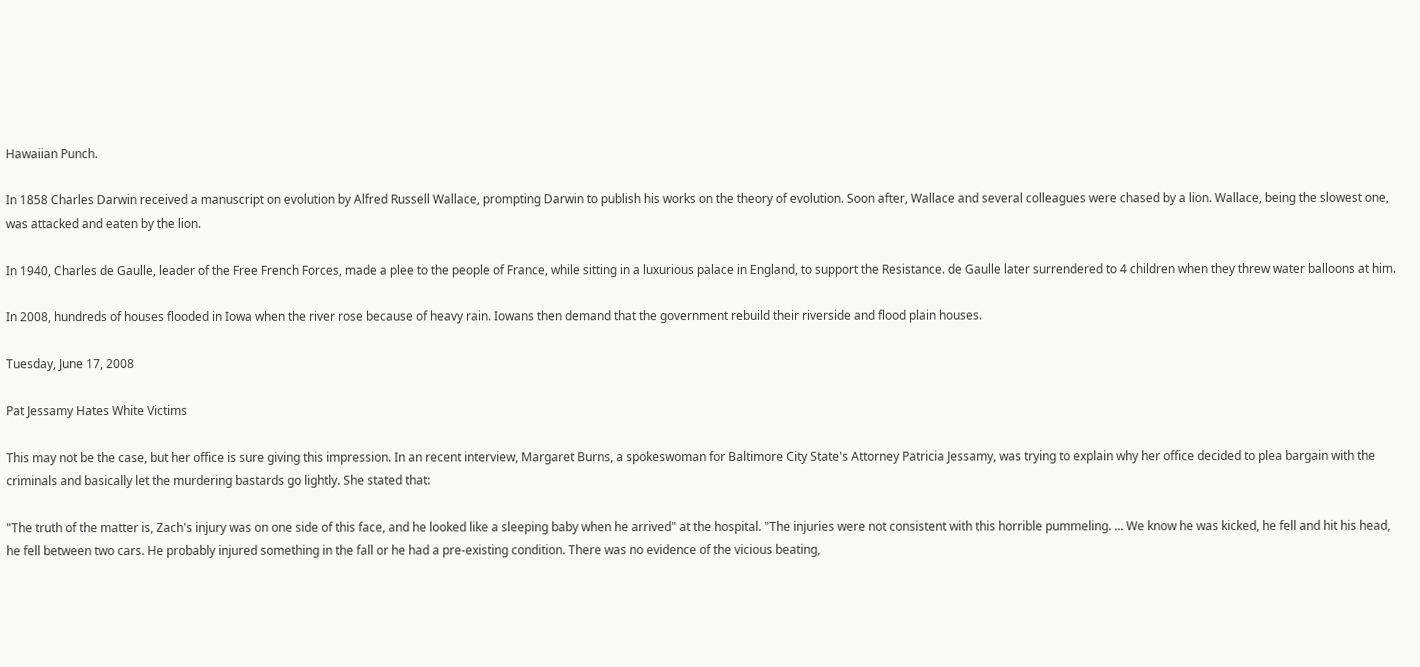Hawaiian Punch.

In 1858 Charles Darwin received a manuscript on evolution by Alfred Russell Wallace, prompting Darwin to publish his works on the theory of evolution. Soon after, Wallace and several colleagues were chased by a lion. Wallace, being the slowest one, was attacked and eaten by the lion.

In 1940, Charles de Gaulle, leader of the Free French Forces, made a plee to the people of France, while sitting in a luxurious palace in England, to support the Resistance. de Gaulle later surrendered to 4 children when they threw water balloons at him.

In 2008, hundreds of houses flooded in Iowa when the river rose because of heavy rain. Iowans then demand that the government rebuild their riverside and flood plain houses.

Tuesday, June 17, 2008

Pat Jessamy Hates White Victims

This may not be the case, but her office is sure giving this impression. In an recent interview, Margaret Burns, a spokeswoman for Baltimore City State's Attorney Patricia Jessamy, was trying to explain why her office decided to plea bargain with the criminals and basically let the murdering bastards go lightly. She stated that:

"The truth of the matter is, Zach's injury was on one side of this face, and he looked like a sleeping baby when he arrived" at the hospital. "The injuries were not consistent with this horrible pummeling. ... We know he was kicked, he fell and hit his head, he fell between two cars. He probably injured something in the fall or he had a pre-existing condition. There was no evidence of the vicious beating,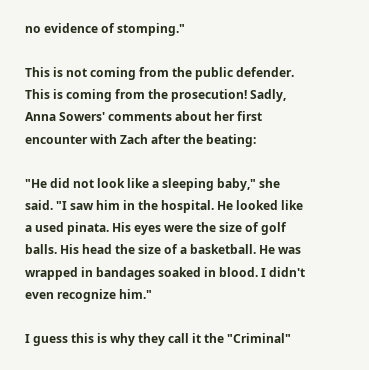no evidence of stomping."

This is not coming from the public defender. This is coming from the prosecution! Sadly, Anna Sowers' comments about her first encounter with Zach after the beating:

"He did not look like a sleeping baby," she said. "I saw him in the hospital. He looked like a used pinata. His eyes were the size of golf balls. His head the size of a basketball. He was wrapped in bandages soaked in blood. I didn't even recognize him."

I guess this is why they call it the "Criminal"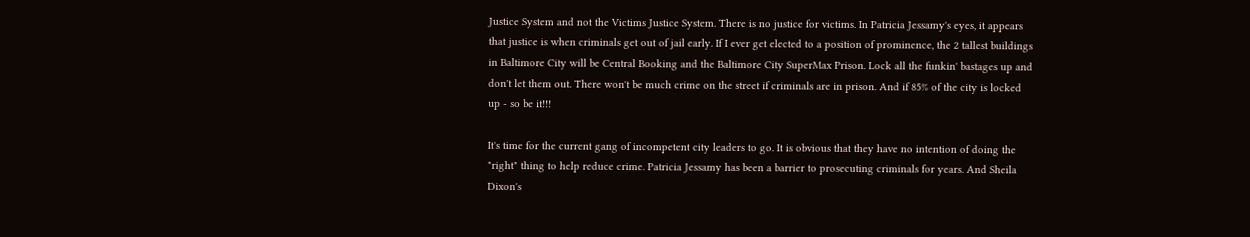Justice System and not the Victims Justice System. There is no justice for victims. In Patricia Jessamy's eyes, it appears that justice is when criminals get out of jail early. If I ever get elected to a position of prominence, the 2 tallest buildings in Baltimore City will be Central Booking and the Baltimore City SuperMax Prison. Lock all the funkin' bastages up and don't let them out. There won't be much crime on the street if criminals are in prison. And if 85% of the city is locked up - so be it!!!

It's time for the current gang of incompetent city leaders to go. It is obvious that they have no intention of doing the "right" thing to help reduce crime. Patricia Jessamy has been a barrier to prosecuting criminals for years. And Sheila Dixon's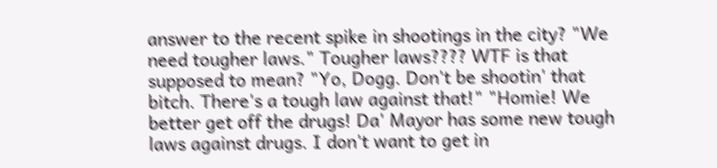answer to the recent spike in shootings in the city? "We need tougher laws." Tougher laws???? WTF is that supposed to mean? "Yo, Dogg. Don't be shootin' that bitch. There's a tough law against that!" "Homie! We better get off the drugs! Da' Mayor has some new tough laws against drugs. I don't want to get in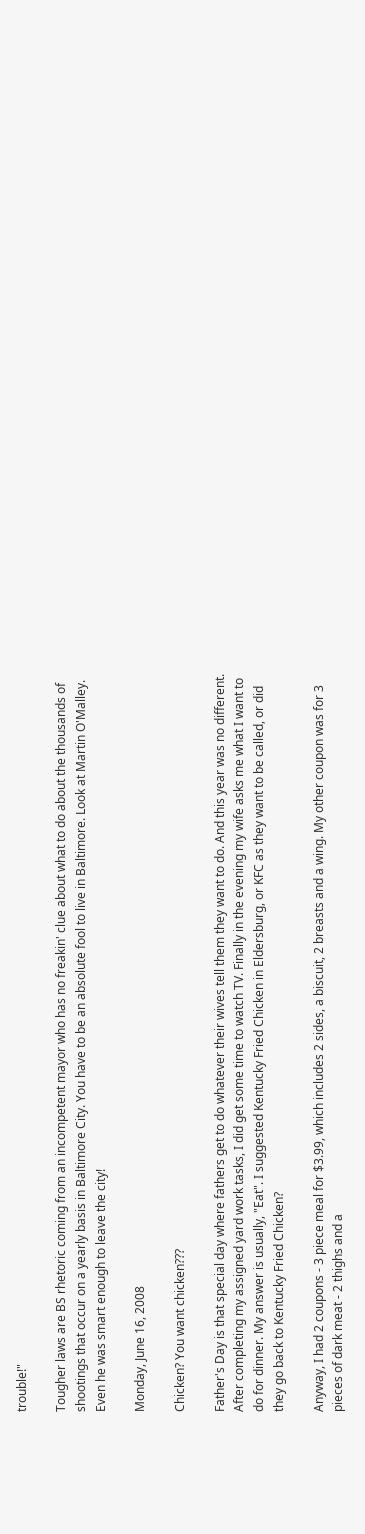trouble!"

Tougher laws are BS rhetoric coming from an incompetent mayor who has no freakin' clue about what to do about the thousands of shootings that occur on a yearly basis in Baltimore City. You have to be an absolute fool to live in Baltimore. Look at Martin O'Malley. Even he was smart enough to leave the city!

Monday, June 16, 2008

Chicken? You want chicken???

Father's Day is that special day where fathers get to do whatever their wives tell them they want to do. And this year was no different. After completing my assigned yard work tasks, I did get some time to watch TV. Finally in the evening my wife asks me what I want to do for dinner. My answer is usually, "Eat". I suggested Kentucky Fried Chicken in Eldersburg, or KFC as they want to be called, or did they go back to Kentucky Fried Chicken?

Anyway, I had 2 coupons - 3 piece meal for $3.99, which includes 2 sides, a biscuit, 2 breasts and a wing. My other coupon was for 3 pieces of dark meat - 2 thighs and a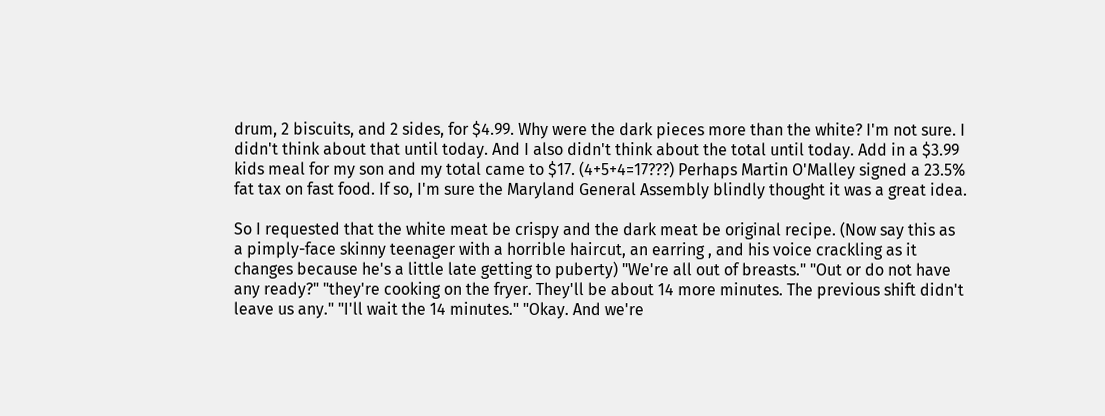drum, 2 biscuits, and 2 sides, for $4.99. Why were the dark pieces more than the white? I'm not sure. I didn't think about that until today. And I also didn't think about the total until today. Add in a $3.99 kids meal for my son and my total came to $17. (4+5+4=17???) Perhaps Martin O'Malley signed a 23.5% fat tax on fast food. If so, I'm sure the Maryland General Assembly blindly thought it was a great idea.

So I requested that the white meat be crispy and the dark meat be original recipe. (Now say this as a pimply-face skinny teenager with a horrible haircut, an earring , and his voice crackling as it changes because he's a little late getting to puberty) "We're all out of breasts." "Out or do not have any ready?" "they're cooking on the fryer. They'll be about 14 more minutes. The previous shift didn't leave us any." "I'll wait the 14 minutes." "Okay. And we're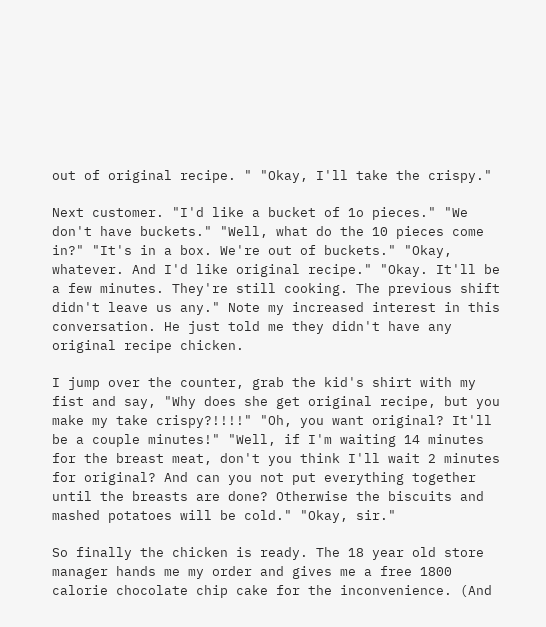out of original recipe. " "Okay, I'll take the crispy."

Next customer. "I'd like a bucket of 1o pieces." "We don't have buckets." "Well, what do the 10 pieces come in?" "It's in a box. We're out of buckets." "Okay, whatever. And I'd like original recipe." "Okay. It'll be a few minutes. They're still cooking. The previous shift didn't leave us any." Note my increased interest in this conversation. He just told me they didn't have any original recipe chicken.

I jump over the counter, grab the kid's shirt with my fist and say, "Why does she get original recipe, but you make my take crispy?!!!!" "Oh, you want original? It'll be a couple minutes!" "Well, if I'm waiting 14 minutes for the breast meat, don't you think I'll wait 2 minutes for original? And can you not put everything together until the breasts are done? Otherwise the biscuits and mashed potatoes will be cold." "Okay, sir."

So finally the chicken is ready. The 18 year old store manager hands me my order and gives me a free 1800 calorie chocolate chip cake for the inconvenience. (And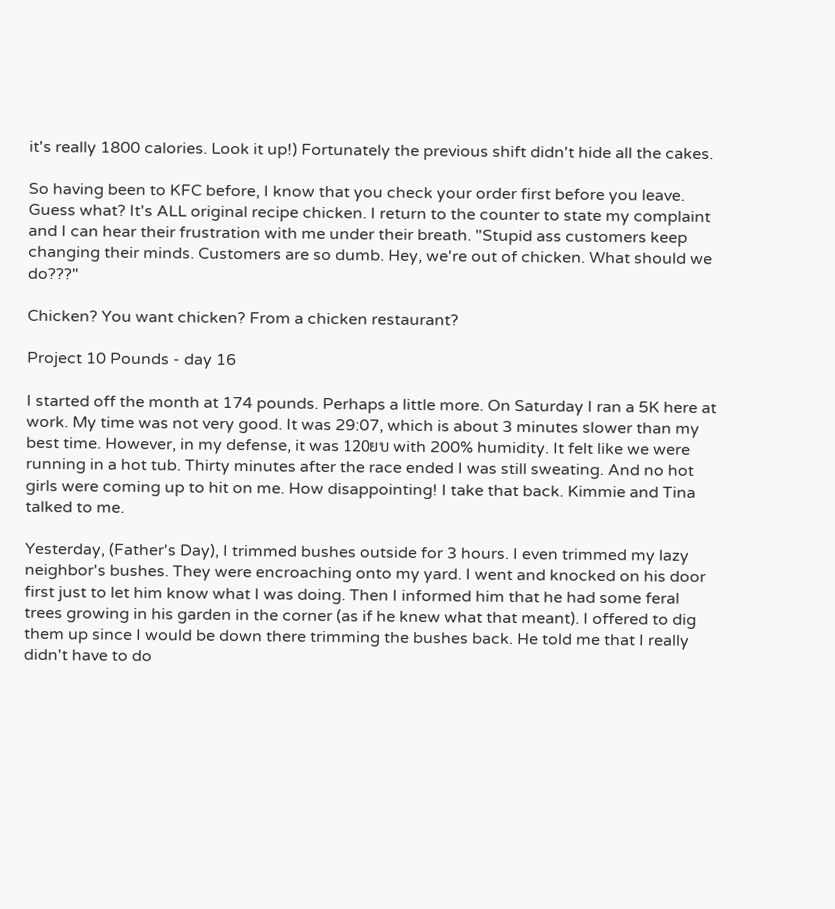it's really 1800 calories. Look it up!) Fortunately the previous shift didn't hide all the cakes.

So having been to KFC before, I know that you check your order first before you leave. Guess what? It's ALL original recipe chicken. I return to the counter to state my complaint and I can hear their frustration with me under their breath. "Stupid ass customers keep changing their minds. Customers are so dumb. Hey, we're out of chicken. What should we do???"

Chicken? You want chicken? From a chicken restaurant?

Project 10 Pounds - day 16

I started off the month at 174 pounds. Perhaps a little more. On Saturday I ran a 5K here at work. My time was not very good. It was 29:07, which is about 3 minutes slower than my best time. However, in my defense, it was 120ยบ with 200% humidity. It felt like we were running in a hot tub. Thirty minutes after the race ended I was still sweating. And no hot girls were coming up to hit on me. How disappointing! I take that back. Kimmie and Tina talked to me.

Yesterday, (Father's Day), I trimmed bushes outside for 3 hours. I even trimmed my lazy neighbor's bushes. They were encroaching onto my yard. I went and knocked on his door first just to let him know what I was doing. Then I informed him that he had some feral trees growing in his garden in the corner (as if he knew what that meant). I offered to dig them up since I would be down there trimming the bushes back. He told me that I really didn't have to do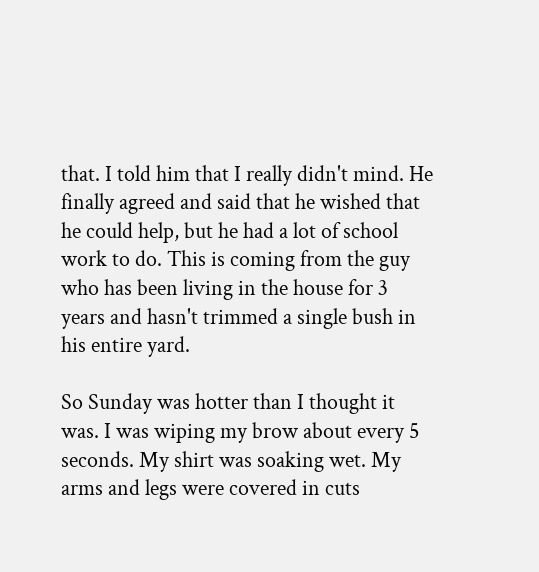that. I told him that I really didn't mind. He finally agreed and said that he wished that he could help, but he had a lot of school work to do. This is coming from the guy who has been living in the house for 3 years and hasn't trimmed a single bush in his entire yard.

So Sunday was hotter than I thought it was. I was wiping my brow about every 5 seconds. My shirt was soaking wet. My arms and legs were covered in cuts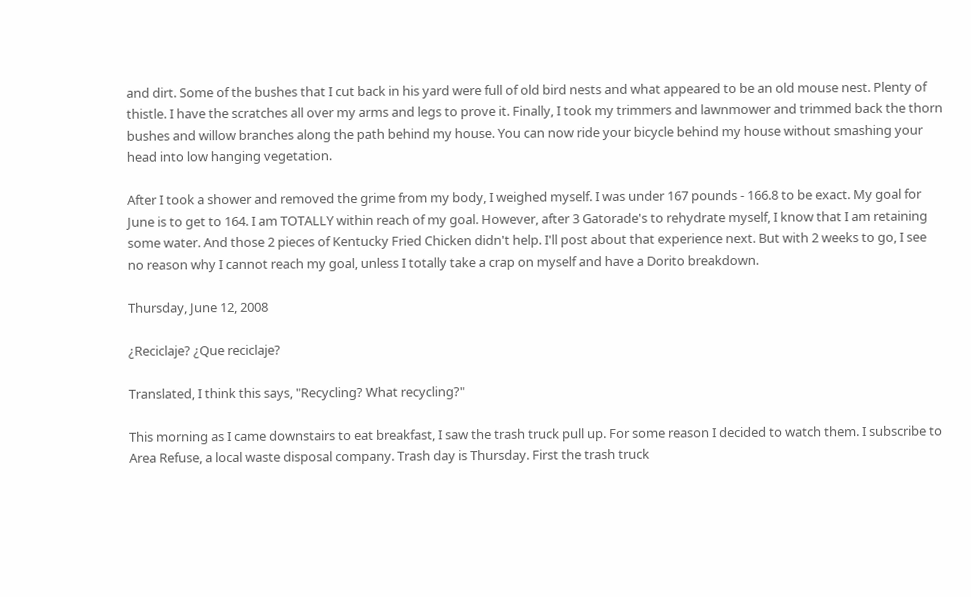and dirt. Some of the bushes that I cut back in his yard were full of old bird nests and what appeared to be an old mouse nest. Plenty of thistle. I have the scratches all over my arms and legs to prove it. Finally, I took my trimmers and lawnmower and trimmed back the thorn bushes and willow branches along the path behind my house. You can now ride your bicycle behind my house without smashing your head into low hanging vegetation.

After I took a shower and removed the grime from my body, I weighed myself. I was under 167 pounds - 166.8 to be exact. My goal for June is to get to 164. I am TOTALLY within reach of my goal. However, after 3 Gatorade's to rehydrate myself, I know that I am retaining some water. And those 2 pieces of Kentucky Fried Chicken didn't help. I'll post about that experience next. But with 2 weeks to go, I see no reason why I cannot reach my goal, unless I totally take a crap on myself and have a Dorito breakdown.

Thursday, June 12, 2008

¿Reciclaje? ¿Que reciclaje?

Translated, I think this says, "Recycling? What recycling?"

This morning as I came downstairs to eat breakfast, I saw the trash truck pull up. For some reason I decided to watch them. I subscribe to Area Refuse, a local waste disposal company. Trash day is Thursday. First the trash truck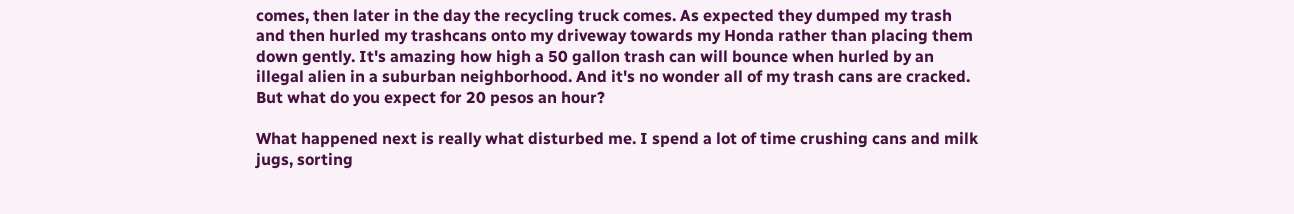comes, then later in the day the recycling truck comes. As expected they dumped my trash and then hurled my trashcans onto my driveway towards my Honda rather than placing them down gently. It's amazing how high a 50 gallon trash can will bounce when hurled by an illegal alien in a suburban neighborhood. And it's no wonder all of my trash cans are cracked. But what do you expect for 20 pesos an hour?

What happened next is really what disturbed me. I spend a lot of time crushing cans and milk jugs, sorting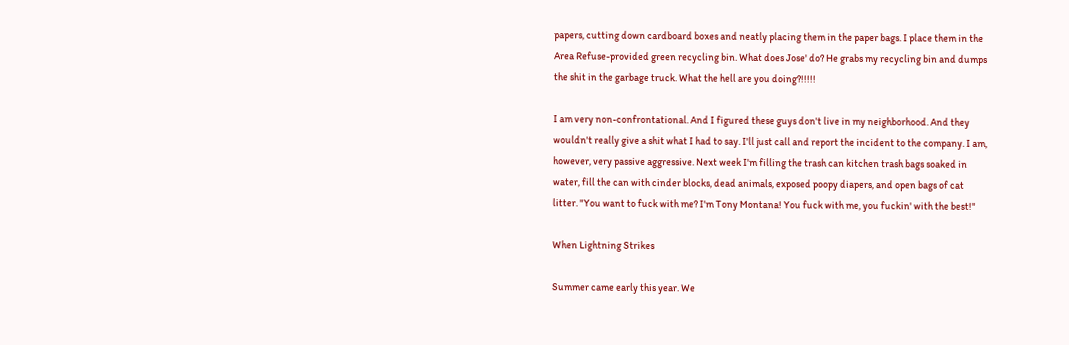papers, cutting down cardboard boxes and neatly placing them in the paper bags. I place them in the Area Refuse-provided green recycling bin. What does Jose' do? He grabs my recycling bin and dumps the shit in the garbage truck. What the hell are you doing?!!!!!

I am very non-confrontational. And I figured these guys don't live in my neighborhood. And they wouldn't really give a shit what I had to say. I'll just call and report the incident to the company. I am, however, very passive aggressive. Next week I'm filling the trash can kitchen trash bags soaked in water, fill the can with cinder blocks, dead animals, exposed poopy diapers, and open bags of cat litter. "You want to fuck with me? I'm Tony Montana! You fuck with me, you fuckin' with the best!"

When Lightning Strikes

Summer came early this year. We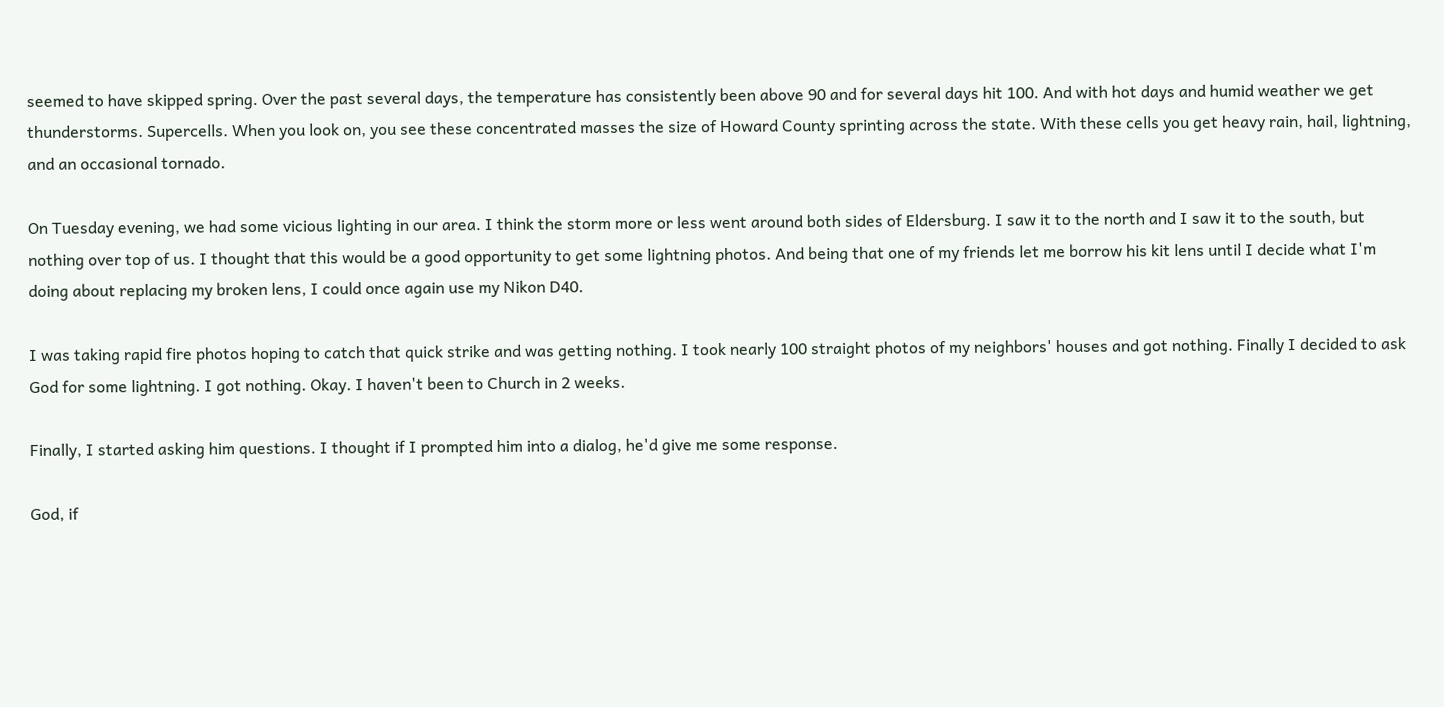seemed to have skipped spring. Over the past several days, the temperature has consistently been above 90 and for several days hit 100. And with hot days and humid weather we get thunderstorms. Supercells. When you look on, you see these concentrated masses the size of Howard County sprinting across the state. With these cells you get heavy rain, hail, lightning, and an occasional tornado.

On Tuesday evening, we had some vicious lighting in our area. I think the storm more or less went around both sides of Eldersburg. I saw it to the north and I saw it to the south, but nothing over top of us. I thought that this would be a good opportunity to get some lightning photos. And being that one of my friends let me borrow his kit lens until I decide what I'm doing about replacing my broken lens, I could once again use my Nikon D40.

I was taking rapid fire photos hoping to catch that quick strike and was getting nothing. I took nearly 100 straight photos of my neighbors' houses and got nothing. Finally I decided to ask God for some lightning. I got nothing. Okay. I haven't been to Church in 2 weeks.

Finally, I started asking him questions. I thought if I prompted him into a dialog, he'd give me some response.

God, if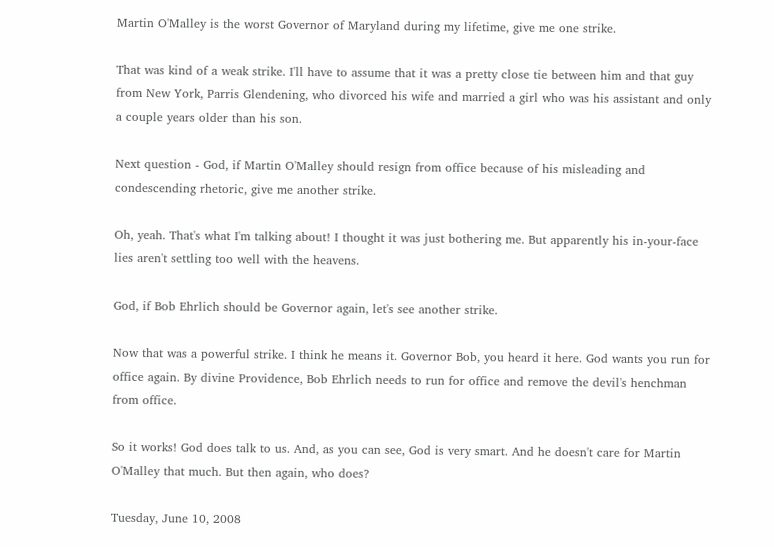Martin O'Malley is the worst Governor of Maryland during my lifetime, give me one strike.

That was kind of a weak strike. I'll have to assume that it was a pretty close tie between him and that guy from New York, Parris Glendening, who divorced his wife and married a girl who was his assistant and only a couple years older than his son.

Next question - God, if Martin O'Malley should resign from office because of his misleading and condescending rhetoric, give me another strike.

Oh, yeah. That's what I'm talking about! I thought it was just bothering me. But apparently his in-your-face lies aren't settling too well with the heavens.

God, if Bob Ehrlich should be Governor again, let's see another strike.

Now that was a powerful strike. I think he means it. Governor Bob, you heard it here. God wants you run for office again. By divine Providence, Bob Ehrlich needs to run for office and remove the devil's henchman from office.

So it works! God does talk to us. And, as you can see, God is very smart. And he doesn't care for Martin O'Malley that much. But then again, who does?

Tuesday, June 10, 2008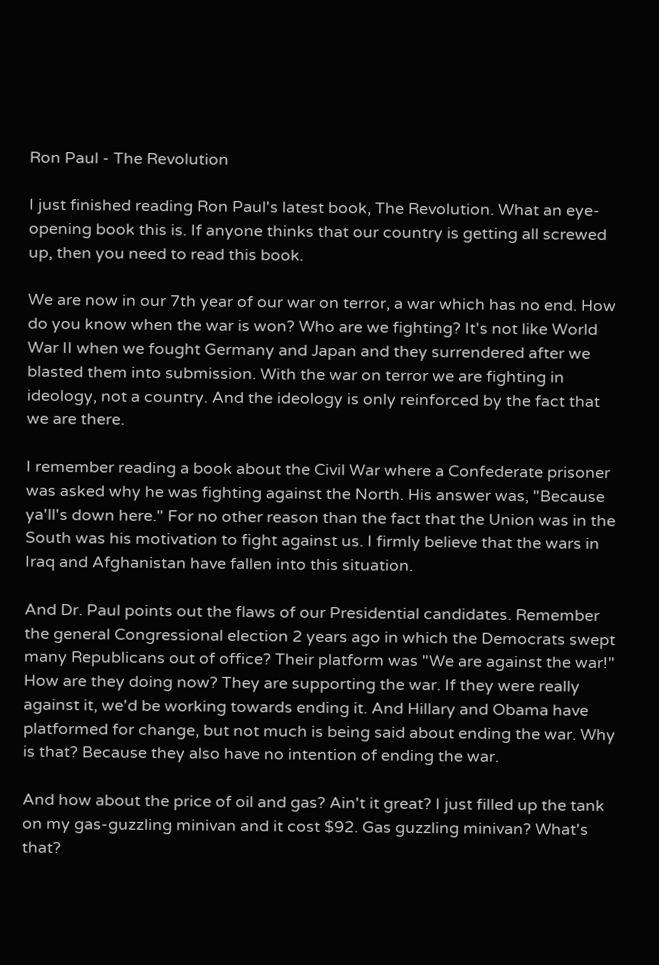Ron Paul - The Revolution

I just finished reading Ron Paul's latest book, The Revolution. What an eye-opening book this is. If anyone thinks that our country is getting all screwed up, then you need to read this book.

We are now in our 7th year of our war on terror, a war which has no end. How do you know when the war is won? Who are we fighting? It's not like World War II when we fought Germany and Japan and they surrendered after we blasted them into submission. With the war on terror we are fighting in ideology, not a country. And the ideology is only reinforced by the fact that we are there.

I remember reading a book about the Civil War where a Confederate prisoner was asked why he was fighting against the North. His answer was, "Because ya'll's down here." For no other reason than the fact that the Union was in the South was his motivation to fight against us. I firmly believe that the wars in Iraq and Afghanistan have fallen into this situation.

And Dr. Paul points out the flaws of our Presidential candidates. Remember the general Congressional election 2 years ago in which the Democrats swept many Republicans out of office? Their platform was "We are against the war!" How are they doing now? They are supporting the war. If they were really against it, we'd be working towards ending it. And Hillary and Obama have platformed for change, but not much is being said about ending the war. Why is that? Because they also have no intention of ending the war.

And how about the price of oil and gas? Ain't it great? I just filled up the tank on my gas-guzzling minivan and it cost $92. Gas guzzling minivan? What's that?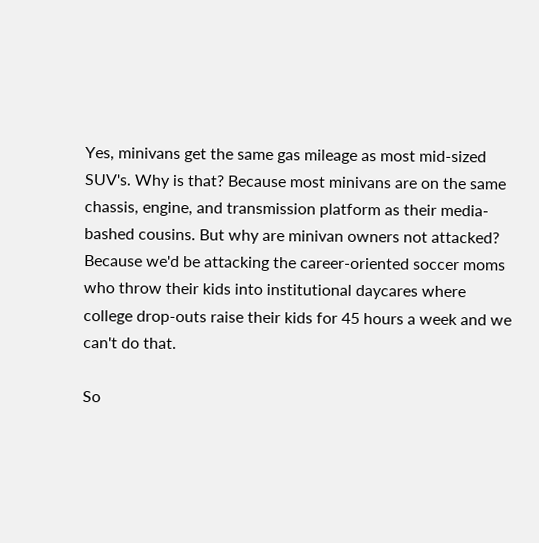Yes, minivans get the same gas mileage as most mid-sized SUV's. Why is that? Because most minivans are on the same chassis, engine, and transmission platform as their media-bashed cousins. But why are minivan owners not attacked? Because we'd be attacking the career-oriented soccer moms who throw their kids into institutional daycares where college drop-outs raise their kids for 45 hours a week and we can't do that.

So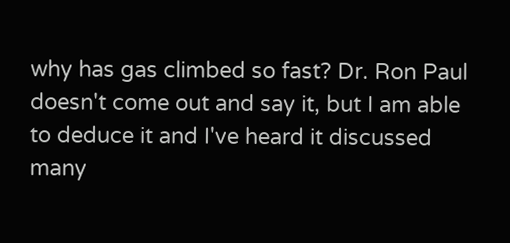why has gas climbed so fast? Dr. Ron Paul doesn't come out and say it, but I am able to deduce it and I've heard it discussed many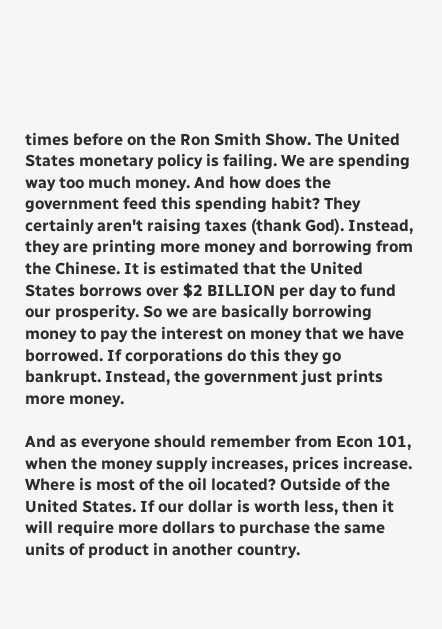times before on the Ron Smith Show. The United States monetary policy is failing. We are spending way too much money. And how does the government feed this spending habit? They certainly aren't raising taxes (thank God). Instead, they are printing more money and borrowing from the Chinese. It is estimated that the United States borrows over $2 BILLION per day to fund our prosperity. So we are basically borrowing money to pay the interest on money that we have borrowed. If corporations do this they go bankrupt. Instead, the government just prints more money.

And as everyone should remember from Econ 101, when the money supply increases, prices increase. Where is most of the oil located? Outside of the United States. If our dollar is worth less, then it will require more dollars to purchase the same units of product in another country.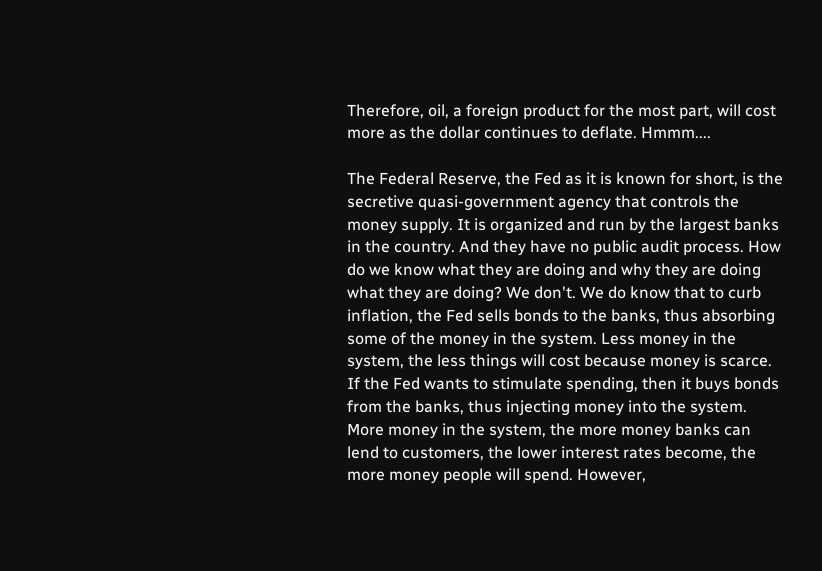Therefore, oil, a foreign product for the most part, will cost more as the dollar continues to deflate. Hmmm....

The Federal Reserve, the Fed as it is known for short, is the secretive quasi-government agency that controls the money supply. It is organized and run by the largest banks in the country. And they have no public audit process. How do we know what they are doing and why they are doing what they are doing? We don't. We do know that to curb inflation, the Fed sells bonds to the banks, thus absorbing some of the money in the system. Less money in the system, the less things will cost because money is scarce. If the Fed wants to stimulate spending, then it buys bonds from the banks, thus injecting money into the system. More money in the system, the more money banks can lend to customers, the lower interest rates become, the more money people will spend. However,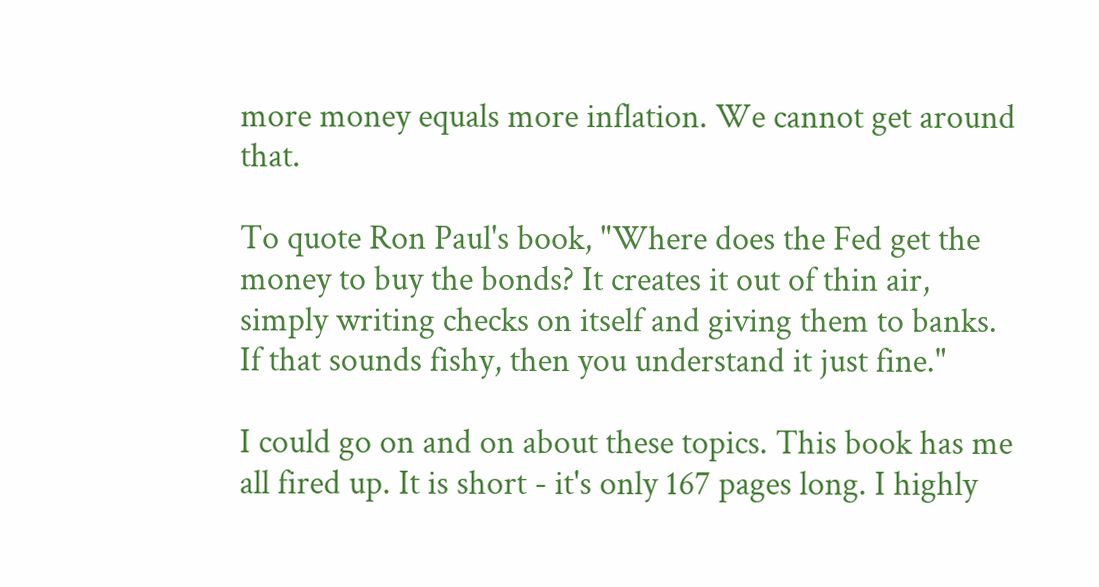more money equals more inflation. We cannot get around that.

To quote Ron Paul's book, "Where does the Fed get the money to buy the bonds? It creates it out of thin air, simply writing checks on itself and giving them to banks. If that sounds fishy, then you understand it just fine."

I could go on and on about these topics. This book has me all fired up. It is short - it's only 167 pages long. I highly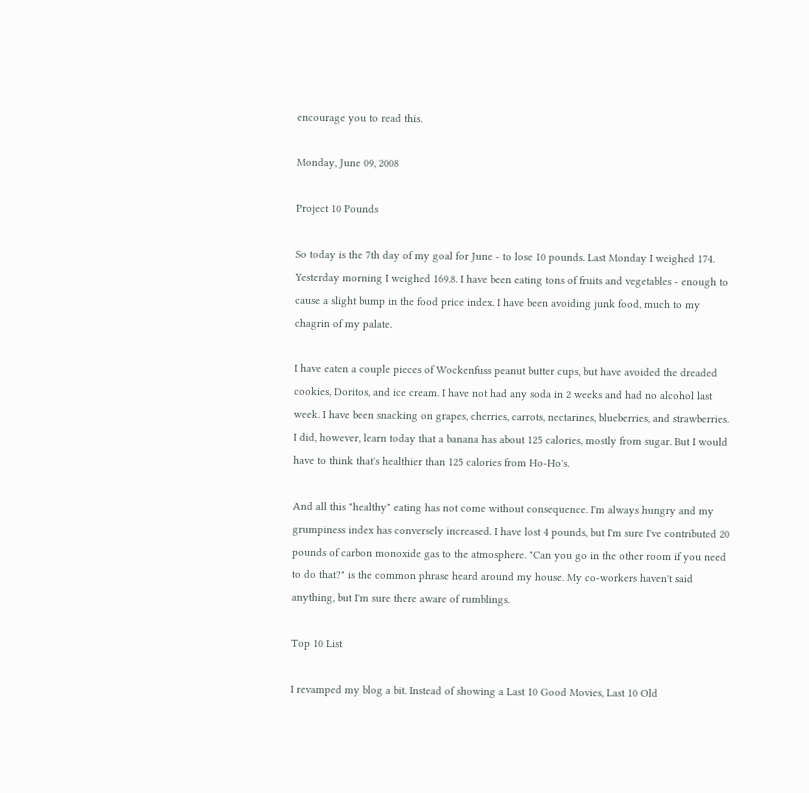encourage you to read this.

Monday, June 09, 2008

Project 10 Pounds

So today is the 7th day of my goal for June - to lose 10 pounds. Last Monday I weighed 174. Yesterday morning I weighed 169.8. I have been eating tons of fruits and vegetables - enough to cause a slight bump in the food price index. I have been avoiding junk food, much to my chagrin of my palate.

I have eaten a couple pieces of Wockenfuss peanut butter cups, but have avoided the dreaded cookies, Doritos, and ice cream. I have not had any soda in 2 weeks and had no alcohol last week. I have been snacking on grapes, cherries, carrots, nectarines, blueberries, and strawberries. I did, however, learn today that a banana has about 125 calories, mostly from sugar. But I would have to think that's healthier than 125 calories from Ho-Ho's.

And all this "healthy" eating has not come without consequence. I'm always hungry and my grumpiness index has conversely increased. I have lost 4 pounds, but I'm sure I've contributed 20 pounds of carbon monoxide gas to the atmosphere. "Can you go in the other room if you need to do that?" is the common phrase heard around my house. My co-workers haven't said anything, but I'm sure there aware of rumblings.

Top 10 List

I revamped my blog a bit. Instead of showing a Last 10 Good Movies, Last 10 Old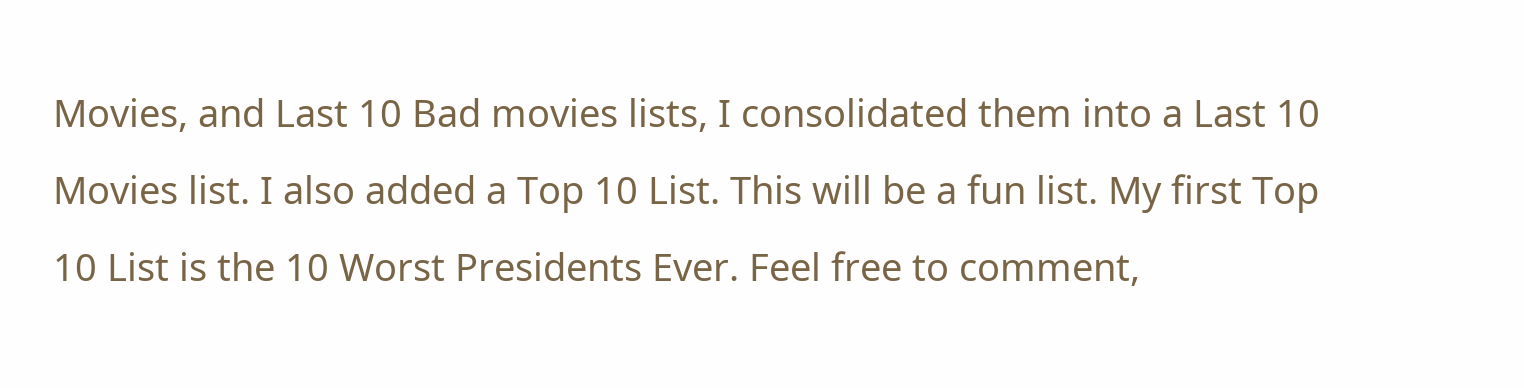Movies, and Last 10 Bad movies lists, I consolidated them into a Last 10 Movies list. I also added a Top 10 List. This will be a fun list. My first Top 10 List is the 10 Worst Presidents Ever. Feel free to comment,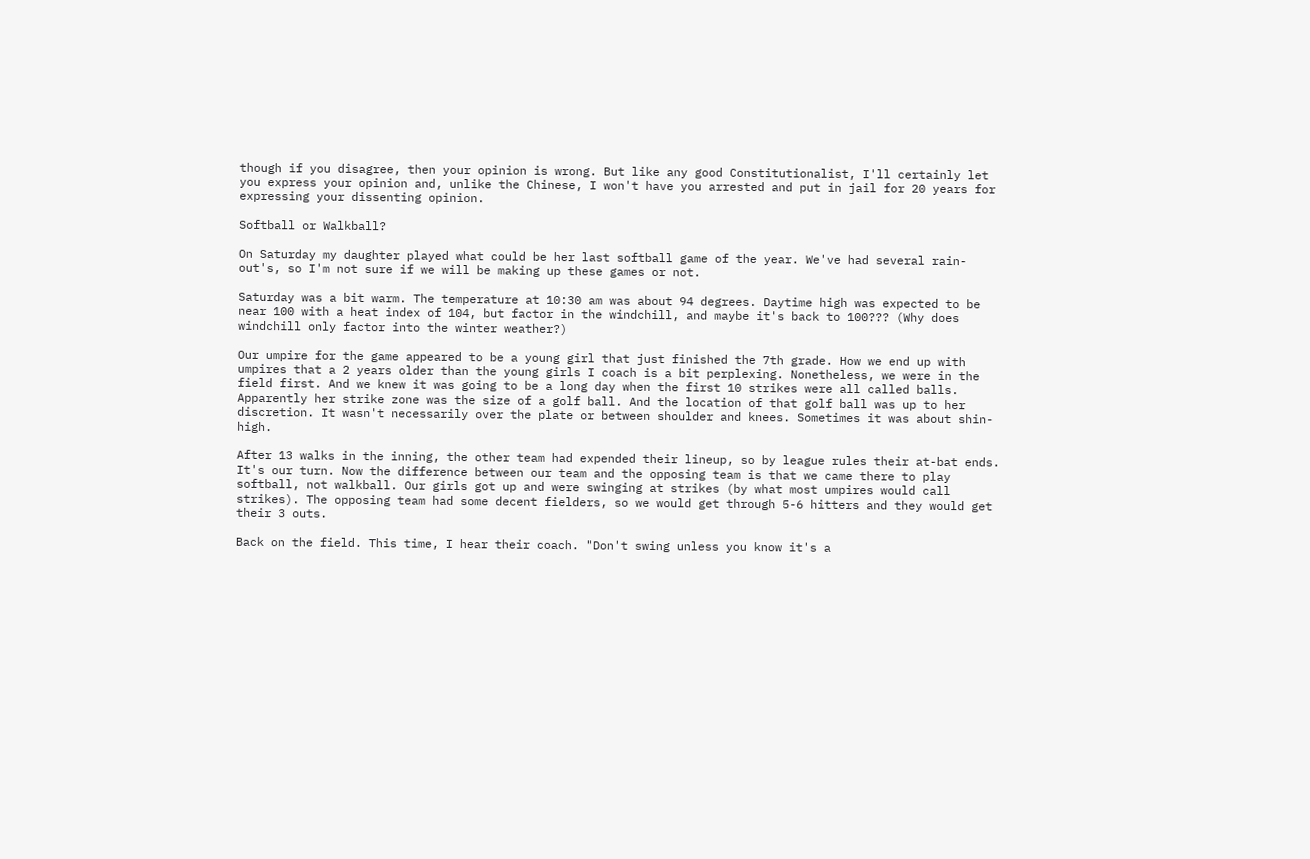though if you disagree, then your opinion is wrong. But like any good Constitutionalist, I'll certainly let you express your opinion and, unlike the Chinese, I won't have you arrested and put in jail for 20 years for expressing your dissenting opinion.

Softball or Walkball?

On Saturday my daughter played what could be her last softball game of the year. We've had several rain-out's, so I'm not sure if we will be making up these games or not.

Saturday was a bit warm. The temperature at 10:30 am was about 94 degrees. Daytime high was expected to be near 100 with a heat index of 104, but factor in the windchill, and maybe it's back to 100??? (Why does windchill only factor into the winter weather?)

Our umpire for the game appeared to be a young girl that just finished the 7th grade. How we end up with umpires that a 2 years older than the young girls I coach is a bit perplexing. Nonetheless, we were in the field first. And we knew it was going to be a long day when the first 10 strikes were all called balls. Apparently her strike zone was the size of a golf ball. And the location of that golf ball was up to her discretion. It wasn't necessarily over the plate or between shoulder and knees. Sometimes it was about shin-high.

After 13 walks in the inning, the other team had expended their lineup, so by league rules their at-bat ends. It's our turn. Now the difference between our team and the opposing team is that we came there to play softball, not walkball. Our girls got up and were swinging at strikes (by what most umpires would call strikes). The opposing team had some decent fielders, so we would get through 5-6 hitters and they would get their 3 outs.

Back on the field. This time, I hear their coach. "Don't swing unless you know it's a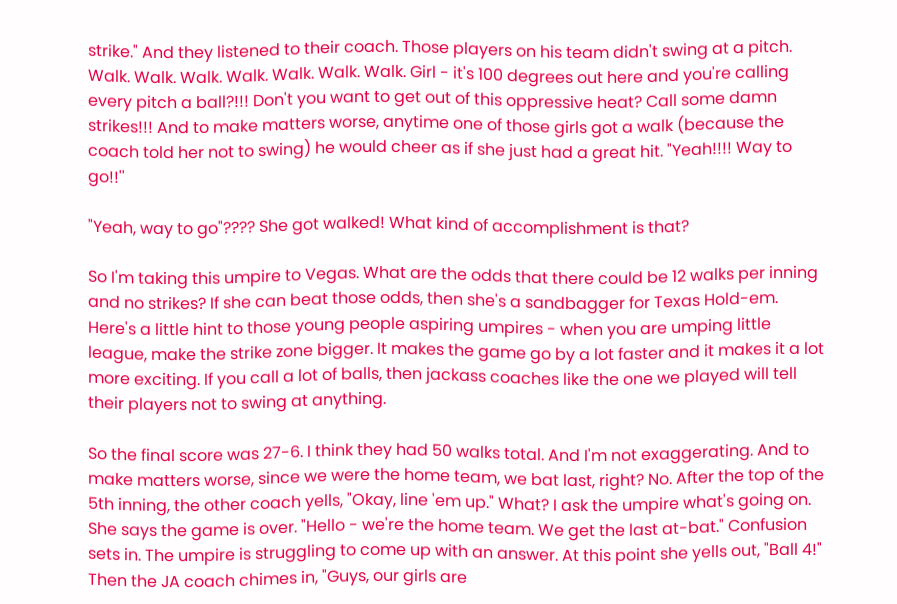strike." And they listened to their coach. Those players on his team didn't swing at a pitch. Walk. Walk. Walk. Walk. Walk. Walk. Walk. Girl - it's 100 degrees out here and you're calling every pitch a ball?!!! Don't you want to get out of this oppressive heat? Call some damn strikes!!! And to make matters worse, anytime one of those girls got a walk (because the coach told her not to swing) he would cheer as if she just had a great hit. "Yeah!!!! Way to go!!''

"Yeah, way to go"???? She got walked! What kind of accomplishment is that?

So I'm taking this umpire to Vegas. What are the odds that there could be 12 walks per inning and no strikes? If she can beat those odds, then she's a sandbagger for Texas Hold-em. Here's a little hint to those young people aspiring umpires - when you are umping little league, make the strike zone bigger. It makes the game go by a lot faster and it makes it a lot more exciting. If you call a lot of balls, then jackass coaches like the one we played will tell their players not to swing at anything.

So the final score was 27-6. I think they had 50 walks total. And I'm not exaggerating. And to make matters worse, since we were the home team, we bat last, right? No. After the top of the 5th inning, the other coach yells, "Okay, line 'em up." What? I ask the umpire what's going on. She says the game is over. "Hello - we're the home team. We get the last at-bat." Confusion sets in. The umpire is struggling to come up with an answer. At this point she yells out, "Ball 4!" Then the JA coach chimes in, "Guys, our girls are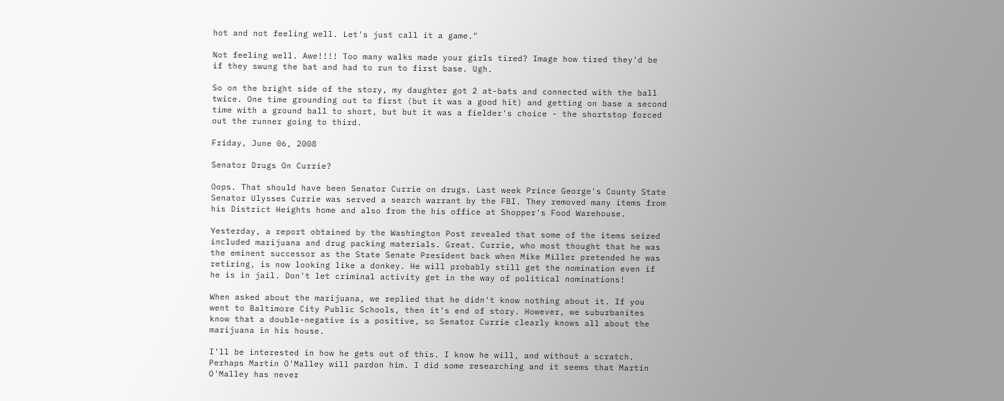hot and not feeling well. Let's just call it a game."

Not feeling well. Awe!!!! Too many walks made your girls tired? Image how tired they'd be if they swung the bat and had to run to first base. Ugh.

So on the bright side of the story, my daughter got 2 at-bats and connected with the ball twice. One time grounding out to first (but it was a good hit) and getting on base a second time with a ground ball to short, but but it was a fielder's choice - the shortstop forced out the runner going to third.

Friday, June 06, 2008

Senator Drugs On Currie?

Oops. That should have been Senator Currie on drugs. Last week Prince George's County State Senator Ulysses Currie was served a search warrant by the FBI. They removed many items from his District Heights home and also from the his office at Shopper's Food Warehouse.

Yesterday, a report obtained by the Washington Post revealed that some of the items seized included marijuana and drug packing materials. Great. Currie, who most thought that he was the eminent successor as the State Senate President back when Mike Miller pretended he was retiring, is now looking like a donkey. He will probably still get the nomination even if he is in jail. Don't let criminal activity get in the way of political nominations!

When asked about the marijuana, we replied that he didn't know nothing about it. If you went to Baltimore City Public Schools, then it's end of story. However, we suburbanites know that a double-negative is a positive, so Senator Currie clearly knows all about the marijuana in his house.

I'll be interested in how he gets out of this. I know he will, and without a scratch. Perhaps Martin O'Malley will pardon him. I did some researching and it seems that Martin O'Malley has never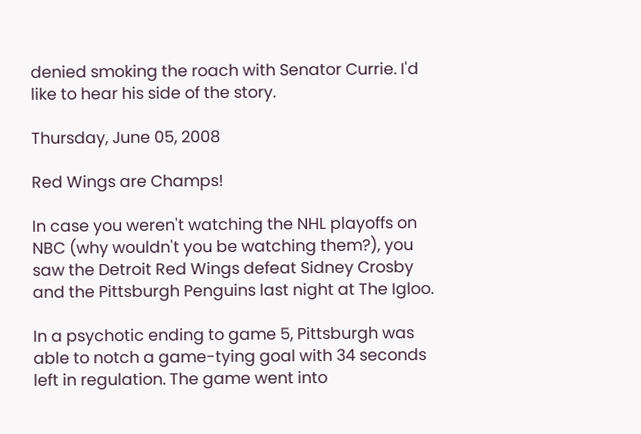denied smoking the roach with Senator Currie. I'd like to hear his side of the story.

Thursday, June 05, 2008

Red Wings are Champs!

In case you weren't watching the NHL playoffs on NBC (why wouldn't you be watching them?), you saw the Detroit Red Wings defeat Sidney Crosby and the Pittsburgh Penguins last night at The Igloo.

In a psychotic ending to game 5, Pittsburgh was able to notch a game-tying goal with 34 seconds left in regulation. The game went into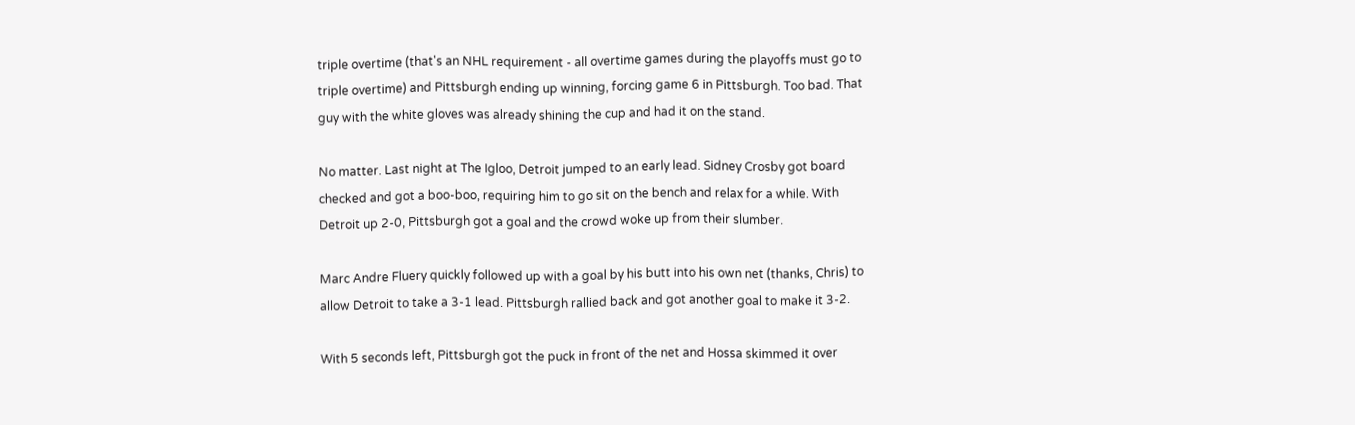triple overtime (that's an NHL requirement - all overtime games during the playoffs must go to triple overtime) and Pittsburgh ending up winning, forcing game 6 in Pittsburgh. Too bad. That guy with the white gloves was already shining the cup and had it on the stand.

No matter. Last night at The Igloo, Detroit jumped to an early lead. Sidney Crosby got board checked and got a boo-boo, requiring him to go sit on the bench and relax for a while. With Detroit up 2-0, Pittsburgh got a goal and the crowd woke up from their slumber.

Marc Andre Fluery quickly followed up with a goal by his butt into his own net (thanks, Chris) to allow Detroit to take a 3-1 lead. Pittsburgh rallied back and got another goal to make it 3-2.

With 5 seconds left, Pittsburgh got the puck in front of the net and Hossa skimmed it over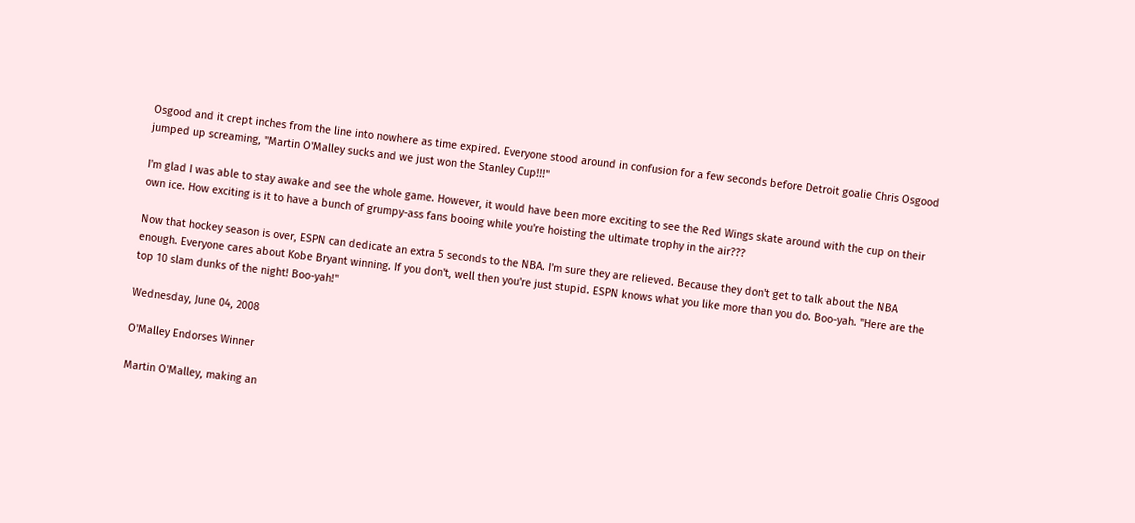Osgood and it crept inches from the line into nowhere as time expired. Everyone stood around in confusion for a few seconds before Detroit goalie Chris Osgood jumped up screaming, "Martin O'Malley sucks and we just won the Stanley Cup!!!"

I'm glad I was able to stay awake and see the whole game. However, it would have been more exciting to see the Red Wings skate around with the cup on their own ice. How exciting is it to have a bunch of grumpy-ass fans booing while you're hoisting the ultimate trophy in the air???

Now that hockey season is over, ESPN can dedicate an extra 5 seconds to the NBA. I'm sure they are relieved. Because they don't get to talk about the NBA enough. Everyone cares about Kobe Bryant winning. If you don't, well then you're just stupid. ESPN knows what you like more than you do. Boo-yah. "Here are the top 10 slam dunks of the night! Boo-yah!"

Wednesday, June 04, 2008

O'Malley Endorses Winner

Martin O'Malley, making an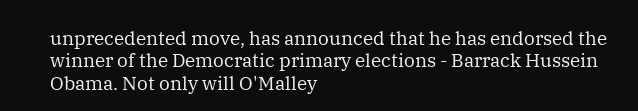unprecedented move, has announced that he has endorsed the winner of the Democratic primary elections - Barrack Hussein Obama. Not only will O'Malley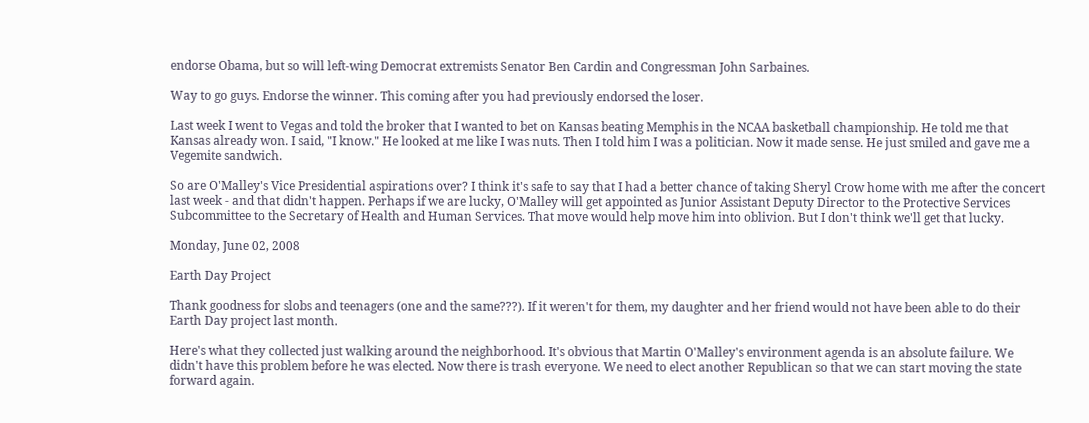endorse Obama, but so will left-wing Democrat extremists Senator Ben Cardin and Congressman John Sarbaines.

Way to go guys. Endorse the winner. This coming after you had previously endorsed the loser.

Last week I went to Vegas and told the broker that I wanted to bet on Kansas beating Memphis in the NCAA basketball championship. He told me that Kansas already won. I said, "I know." He looked at me like I was nuts. Then I told him I was a politician. Now it made sense. He just smiled and gave me a Vegemite sandwich.

So are O'Malley's Vice Presidential aspirations over? I think it's safe to say that I had a better chance of taking Sheryl Crow home with me after the concert last week - and that didn't happen. Perhaps if we are lucky, O'Malley will get appointed as Junior Assistant Deputy Director to the Protective Services Subcommittee to the Secretary of Health and Human Services. That move would help move him into oblivion. But I don't think we'll get that lucky.

Monday, June 02, 2008

Earth Day Project

Thank goodness for slobs and teenagers (one and the same???). If it weren't for them, my daughter and her friend would not have been able to do their Earth Day project last month.

Here's what they collected just walking around the neighborhood. It's obvious that Martin O'Malley's environment agenda is an absolute failure. We didn't have this problem before he was elected. Now there is trash everyone. We need to elect another Republican so that we can start moving the state forward again.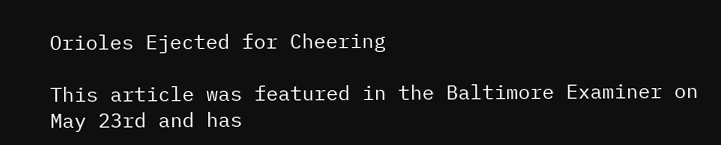Orioles Ejected for Cheering

This article was featured in the Baltimore Examiner on May 23rd and has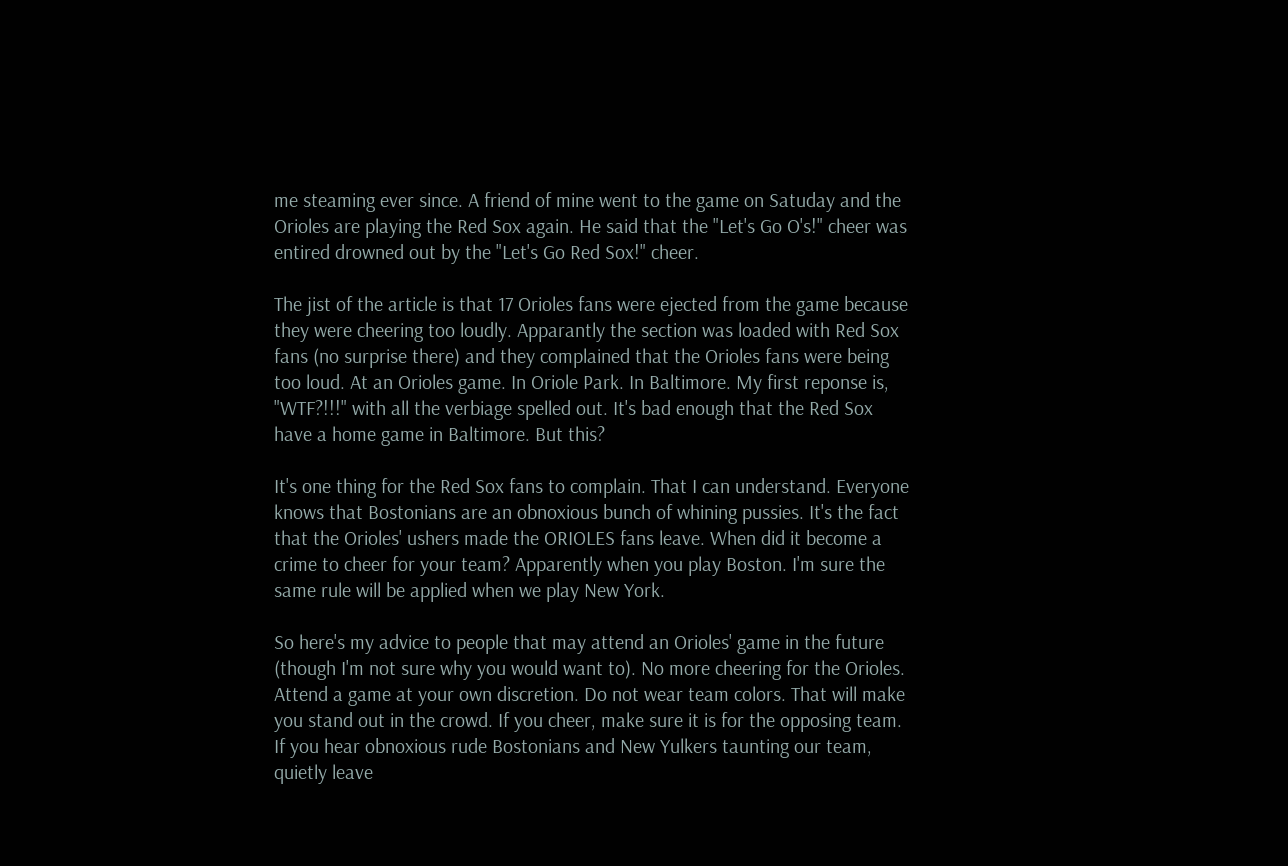me steaming ever since. A friend of mine went to the game on Satuday and the Orioles are playing the Red Sox again. He said that the "Let's Go O's!" cheer was entired drowned out by the "Let's Go Red Sox!" cheer.

The jist of the article is that 17 Orioles fans were ejected from the game because they were cheering too loudly. Apparantly the section was loaded with Red Sox fans (no surprise there) and they complained that the Orioles fans were being too loud. At an Orioles game. In Oriole Park. In Baltimore. My first reponse is, "WTF?!!!" with all the verbiage spelled out. It's bad enough that the Red Sox have a home game in Baltimore. But this?

It's one thing for the Red Sox fans to complain. That I can understand. Everyone knows that Bostonians are an obnoxious bunch of whining pussies. It's the fact that the Orioles' ushers made the ORIOLES fans leave. When did it become a crime to cheer for your team? Apparently when you play Boston. I'm sure the same rule will be applied when we play New York.

So here's my advice to people that may attend an Orioles' game in the future (though I'm not sure why you would want to). No more cheering for the Orioles. Attend a game at your own discretion. Do not wear team colors. That will make you stand out in the crowd. If you cheer, make sure it is for the opposing team. If you hear obnoxious rude Bostonians and New Yulkers taunting our team, quietly leave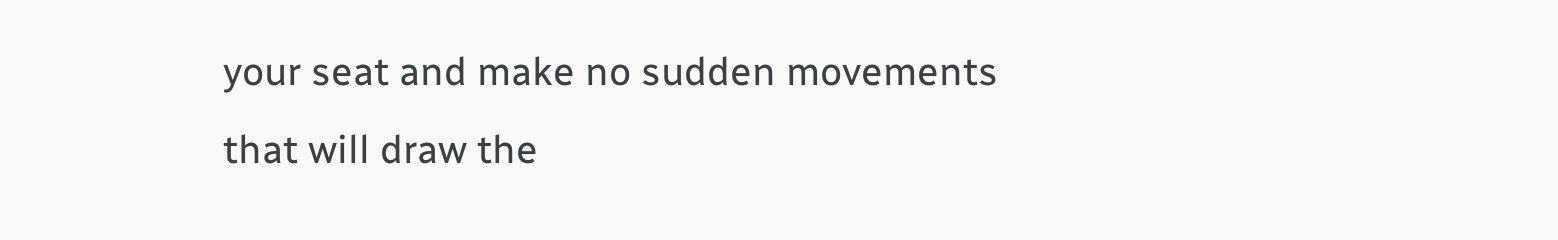your seat and make no sudden movements that will draw the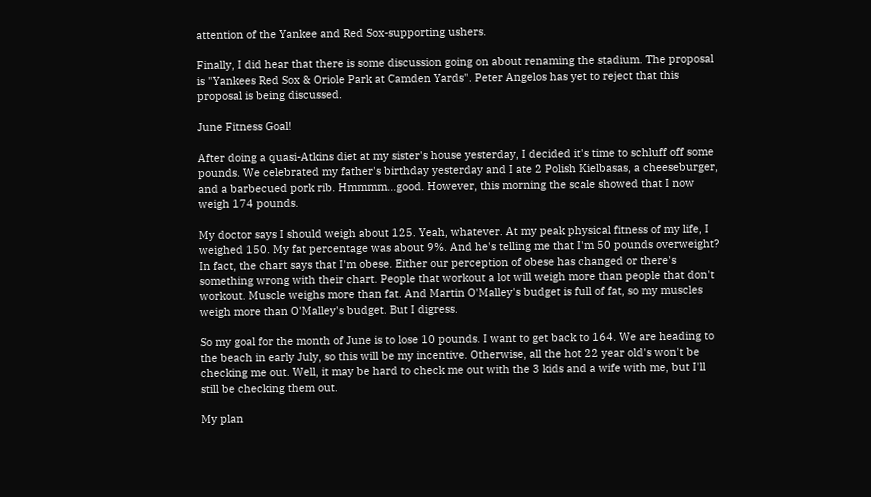attention of the Yankee and Red Sox-supporting ushers.

Finally, I did hear that there is some discussion going on about renaming the stadium. The proposal is "Yankees Red Sox & Oriole Park at Camden Yards". Peter Angelos has yet to reject that this proposal is being discussed.

June Fitness Goal!

After doing a quasi-Atkins diet at my sister's house yesterday, I decided it's time to schluff off some pounds. We celebrated my father's birthday yesterday and I ate 2 Polish Kielbasas, a cheeseburger, and a barbecued pork rib. Hmmmm...good. However, this morning the scale showed that I now weigh 174 pounds.

My doctor says I should weigh about 125. Yeah, whatever. At my peak physical fitness of my life, I weighed 150. My fat percentage was about 9%. And he's telling me that I'm 50 pounds overweight? In fact, the chart says that I'm obese. Either our perception of obese has changed or there's something wrong with their chart. People that workout a lot will weigh more than people that don't workout. Muscle weighs more than fat. And Martin O'Malley's budget is full of fat, so my muscles weigh more than O'Malley's budget. But I digress.

So my goal for the month of June is to lose 10 pounds. I want to get back to 164. We are heading to the beach in early July, so this will be my incentive. Otherwise, all the hot 22 year old's won't be checking me out. Well, it may be hard to check me out with the 3 kids and a wife with me, but I'll still be checking them out.

My plan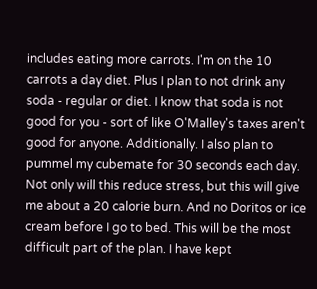includes eating more carrots. I'm on the 10 carrots a day diet. Plus I plan to not drink any soda - regular or diet. I know that soda is not good for you - sort of like O'Malley's taxes aren't good for anyone. Additionally. I also plan to pummel my cubemate for 30 seconds each day. Not only will this reduce stress, but this will give me about a 20 calorie burn. And no Doritos or ice cream before I go to bed. This will be the most difficult part of the plan. I have kept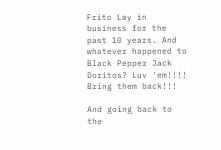Frito Lay in business for the past 10 years. And whatever happened to Black Pepper Jack Doritos? Luv 'em!!!! Bring them back!!!

And going back to the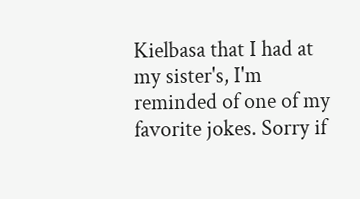Kielbasa that I had at my sister's, I'm reminded of one of my favorite jokes. Sorry if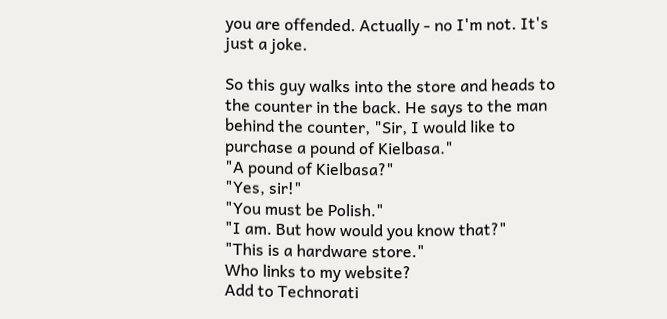you are offended. Actually - no I'm not. It's just a joke.

So this guy walks into the store and heads to the counter in the back. He says to the man behind the counter, "Sir, I would like to purchase a pound of Kielbasa."
"A pound of Kielbasa?"
"Yes, sir!"
"You must be Polish."
"I am. But how would you know that?"
"This is a hardware store."
Who links to my website?
Add to Technorati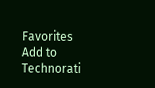Favorites Add to Technorati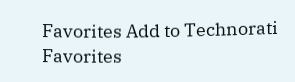Favorites Add to Technorati Favorites